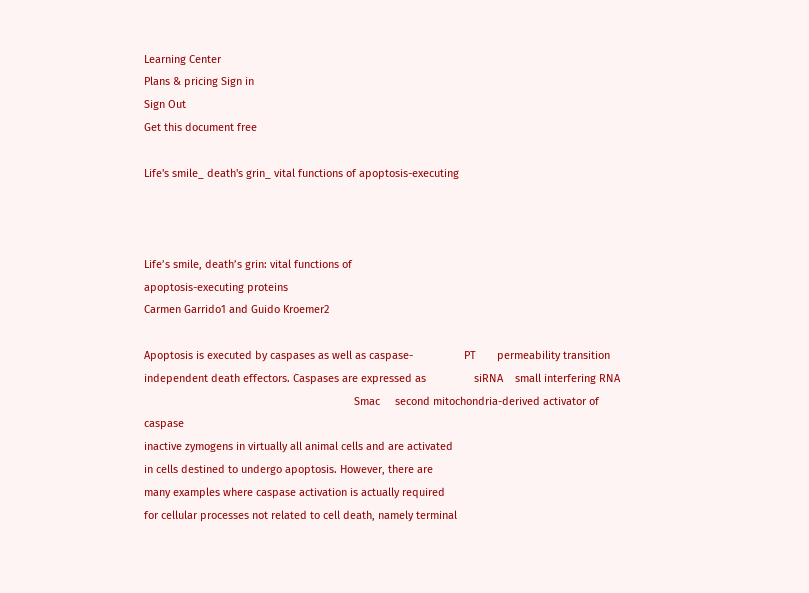Learning Center
Plans & pricing Sign in
Sign Out
Get this document free

Life's smile_ death's grin_ vital functions of apoptosis-executing



Life’s smile, death’s grin: vital functions of
apoptosis-executing proteins
Carmen Garrido1 and Guido Kroemer2

Apoptosis is executed by caspases as well as caspase-                 PT       permeability transition
independent death effectors. Caspases are expressed as                siRNA    small interfering RNA
                                                                      Smac     second mitochondria-derived activator of caspase
inactive zymogens in virtually all animal cells and are activated
in cells destined to undergo apoptosis. However, there are
many examples where caspase activation is actually required
for cellular processes not related to cell death, namely terminal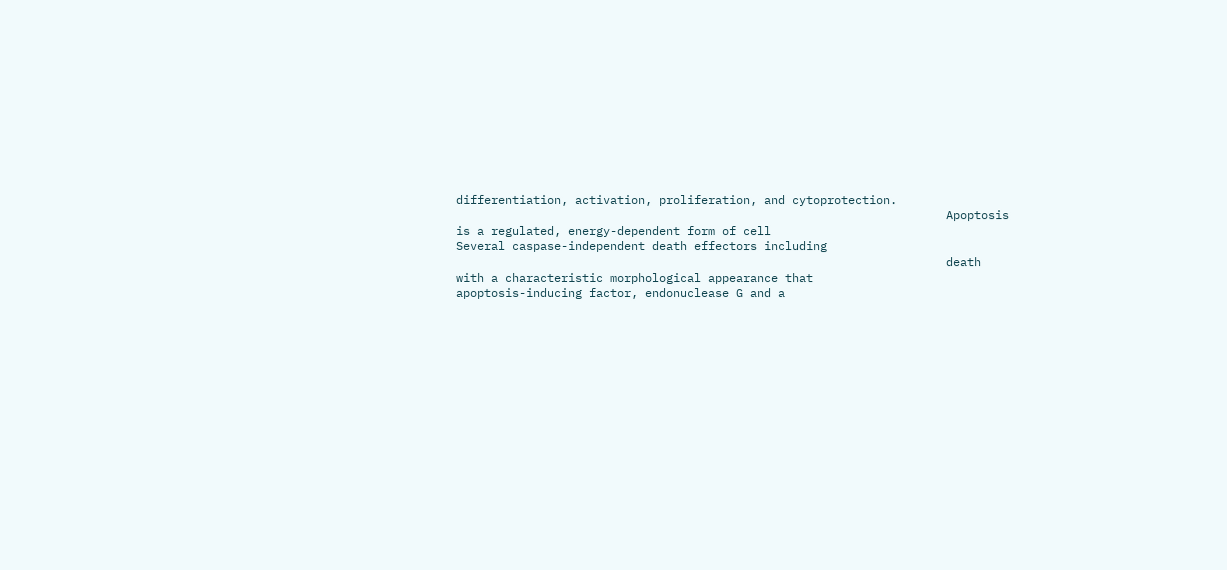differentiation, activation, proliferation, and cytoprotection.
                                                                      Apoptosis is a regulated, energy-dependent form of cell
Several caspase-independent death effectors including
                                                                      death with a characteristic morphological appearance that
apoptosis-inducing factor, endonuclease G and a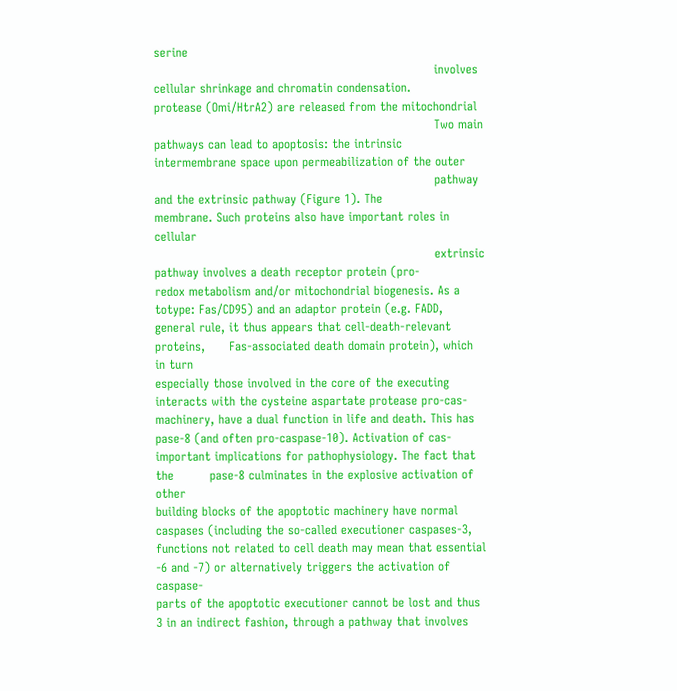serine
                                                                      involves cellular shrinkage and chromatin condensation.
protease (Omi/HtrA2) are released from the mitochondrial
                                                                      Two main pathways can lead to apoptosis: the intrinsic
intermembrane space upon permeabilization of the outer
                                                                      pathway and the extrinsic pathway (Figure 1). The
membrane. Such proteins also have important roles in cellular
                                                                      extrinsic pathway involves a death receptor protein (pro-
redox metabolism and/or mitochondrial biogenesis. As a                totype: Fas/CD95) and an adaptor protein (e.g. FADD,
general rule, it thus appears that cell-death-relevant proteins,      Fas-associated death domain protein), which in turn
especially those involved in the core of the executing                interacts with the cysteine aspartate protease pro-cas-
machinery, have a dual function in life and death. This has           pase-8 (and often pro-caspase-10). Activation of cas-
important implications for pathophysiology. The fact that the         pase-8 culminates in the explosive activation of other
building blocks of the apoptotic machinery have normal                caspases (including the so-called executioner caspases-3,
functions not related to cell death may mean that essential           -6 and -7) or alternatively triggers the activation of caspase-
parts of the apoptotic executioner cannot be lost and thus            3 in an indirect fashion, through a pathway that involves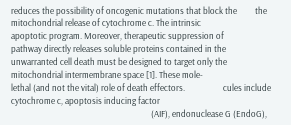reduces the possibility of oncogenic mutations that block the         the mitochondrial release of cytochrome c. The intrinsic
apoptotic program. Moreover, therapeutic suppression of               pathway directly releases soluble proteins contained in the
unwarranted cell death must be designed to target only the            mitochondrial intermembrane space [1]. These mole-
lethal (and not the vital) role of death effectors.                   cules include cytochrome c, apoptosis inducing factor
                                                                      (AIF), endonuclease G (EndoG),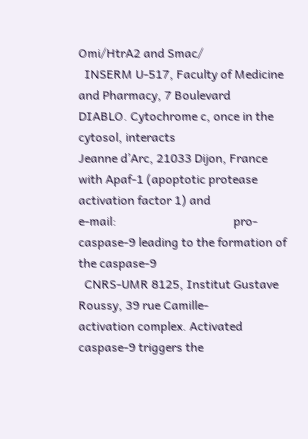Omi/HtrA2 and Smac/
  INSERM U-517, Faculty of Medicine and Pharmacy, 7 Boulevard         DIABLO. Cytochrome c, once in the cytosol, interacts
Jeanne d’Arc, 21033 Dijon, France                                     with Apaf-1 (apoptotic protease activation factor 1) and
e-mail:                                       pro-caspase-9 leading to the formation of the caspase-9
  CNRS-UMR 8125, Institut Gustave Roussy, 39 rue Camille-             activation complex. Activated caspase-9 triggers the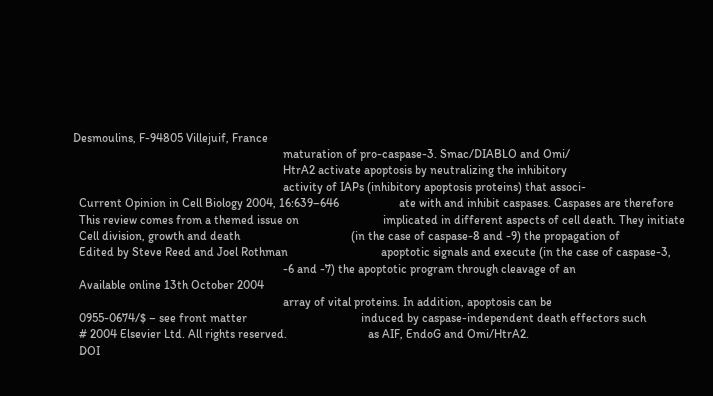Desmoulins, F-94805 Villejuif, France
                                                                      maturation of pro-caspase-3. Smac/DIABLO and Omi/
                                                                      HtrA2 activate apoptosis by neutralizing the inhibitory
                                                                      activity of IAPs (inhibitory apoptosis proteins) that associ-
  Current Opinion in Cell Biology 2004, 16:639–646                    ate with and inhibit caspases. Caspases are therefore
  This review comes from a themed issue on                            implicated in different aspects of cell death. They initiate
  Cell division, growth and death                                     (in the case of caspase-8 and -9) the propagation of
  Edited by Steve Reed and Joel Rothman                               apoptotic signals and execute (in the case of caspase-3,
                                                                      -6 and -7) the apoptotic program through cleavage of an
  Available online 13th October 2004
                                                                      array of vital proteins. In addition, apoptosis can be
  0955-0674/$ – see front matter                                      induced by caspase-independent death effectors such
  # 2004 Elsevier Ltd. All rights reserved.                           as AIF, EndoG and Omi/HtrA2.
  DOI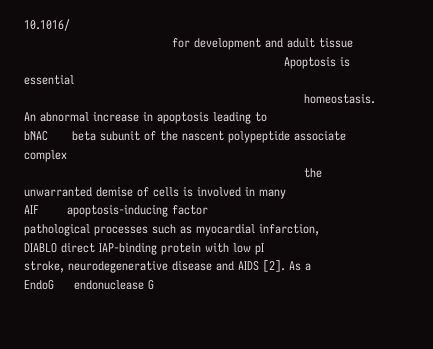10.1016/
                                     for development and adult tissue
                                                                 Apoptosis is essential
                                                                      homeostasis. An abnormal increase in apoptosis leading to
bNAC      beta subunit of the nascent polypeptide associate complex
                                                                      the unwarranted demise of cells is involved in many
AIF       apoptosis-inducing factor                                   pathological processes such as myocardial infarction,
DIABLO direct IAP-binding protein with low pI                         stroke, neurodegenerative disease and AIDS [2]. As a
EndoG     endonuclease G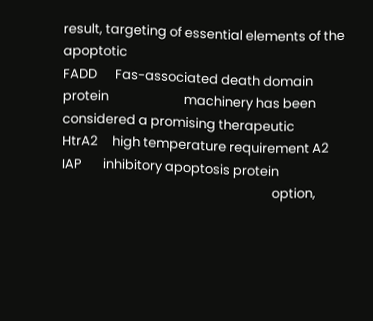result, targeting of essential elements of the apoptotic
FADD      Fas-associated death domain protein                         machinery has been considered a promising therapeutic
HtrA2     high temperature requirement A2
IAP       inhibitory apoptosis protein
                                                                      option,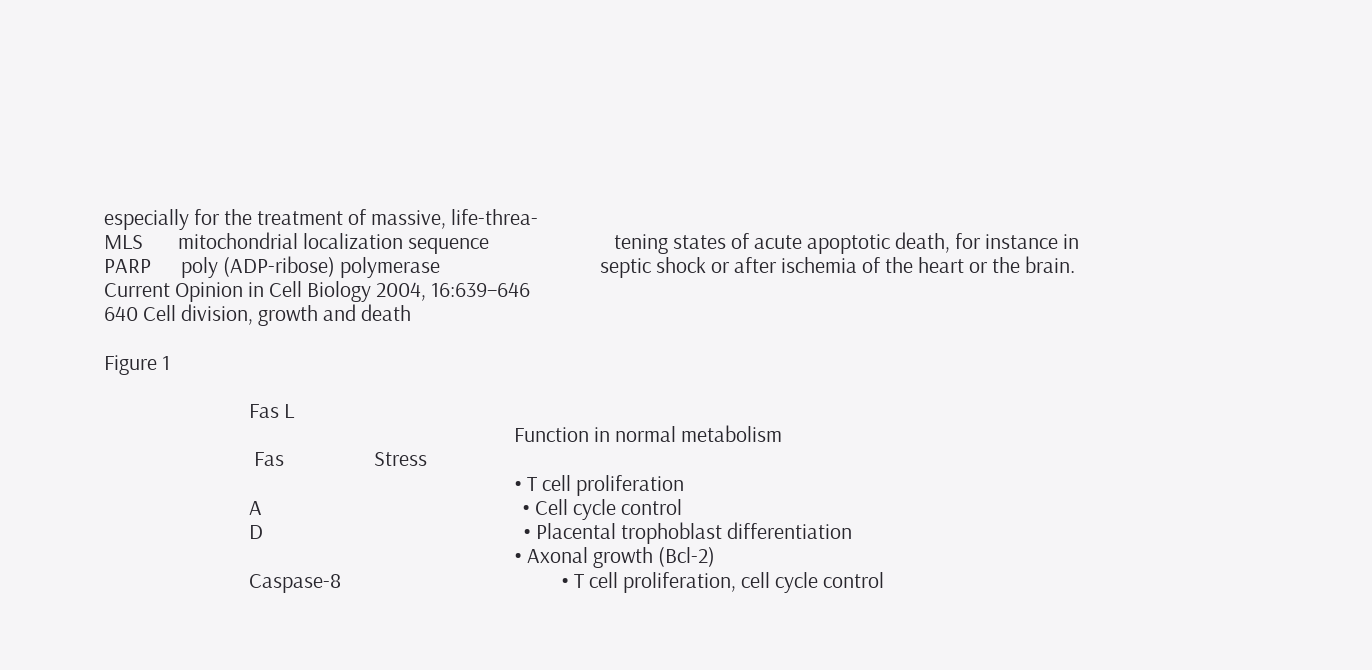especially for the treatment of massive, life-threa-
MLS       mitochondrial localization sequence                         tening states of acute apoptotic death, for instance in
PARP      poly (ADP-ribose) polymerase                                septic shock or after ischemia of the heart or the brain.                                                                  Current Opinion in Cell Biology 2004, 16:639–646
640 Cell division, growth and death

Figure 1

                             Fas L
                                                                                  Function in normal metabolism
                              Fas                  Stress
                                                                                  • T cell proliferation
                             A                                                    • Cell cycle control
                             D                                                    • Placental trophoblast differentiation
                                                                                  • Axonal growth (Bcl-2)
                             Caspase-8                                            • T cell proliferation, cell cycle control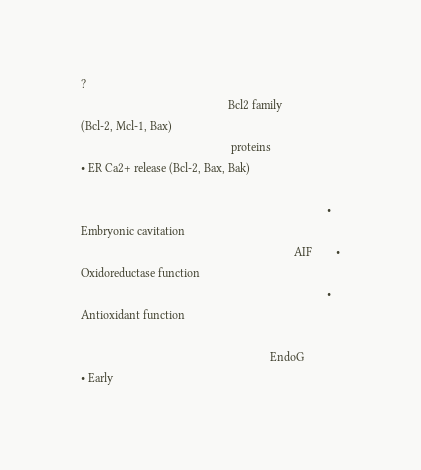?
                                                 Bcl2 family                       (Bcl-2, Mcl-1, Bax)
                                                  proteins                        • ER Ca2+ release (Bcl-2, Bax, Bak)

                                                                                  • Embryonic cavitation
                                                                       AIF        • Oxidoreductase function
                                                                                  • Antioxidant function

                                                               EndoG              • Early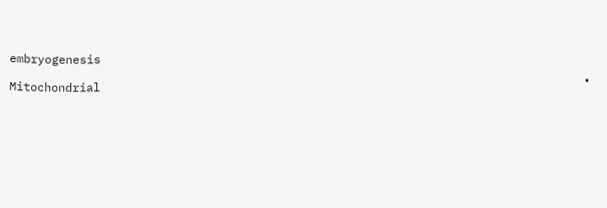embryogenesis
                                                                                  • Mitochondrial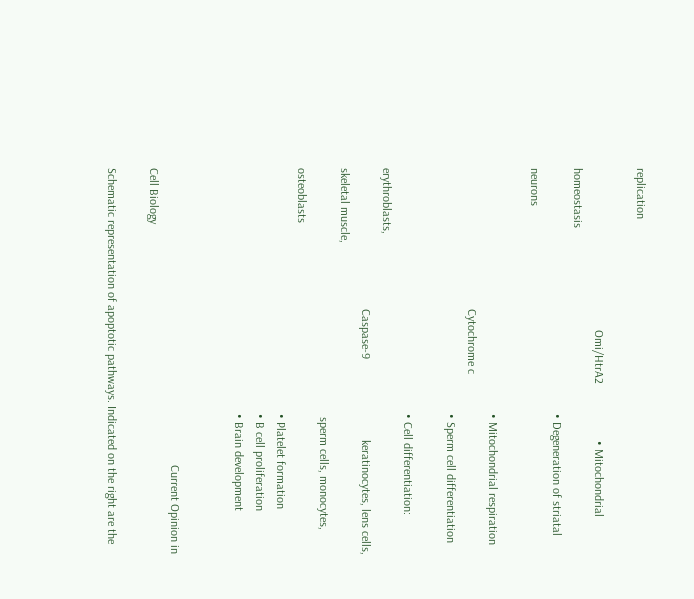replication

                                                      Omi/HtrA2                   • Mitochondrial homeostasis
                                                                                  • Degeneration of striatal neurons

                                                                                  • Mitochondrial respiration
                                               Cytochrome c
                                                                                  • Sperm cell differentiation

                                                                                  • Cell differentiation: erythroblasts,
                                               Caspase-9                           keratinocytes, lens cells, skeletal muscle,
                                                                                   sperm cells, monocytes, osteoblasts
                                                                                  • Platelet formation
                                                                                  • B cell proliferation
                                                                                  • Brain development


                                                                                                   Current Opinion in Cell Biology

Schematic representation of apoptotic pathways. Indicated on the right are the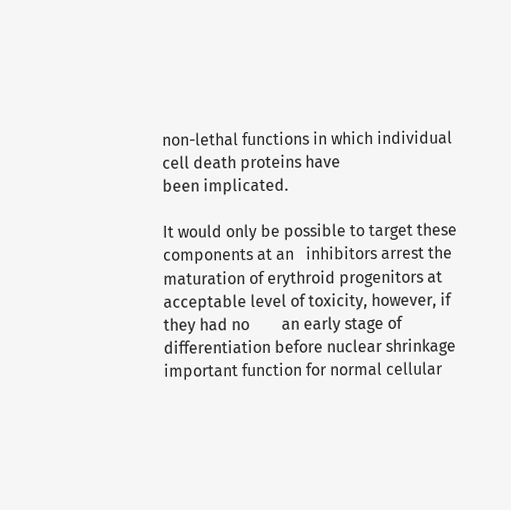non-lethal functions in which individual cell death proteins have
been implicated.

It would only be possible to target these components at an   inhibitors arrest the maturation of erythroid progenitors at
acceptable level of toxicity, however, if they had no        an early stage of differentiation before nuclear shrinkage
important function for normal cellular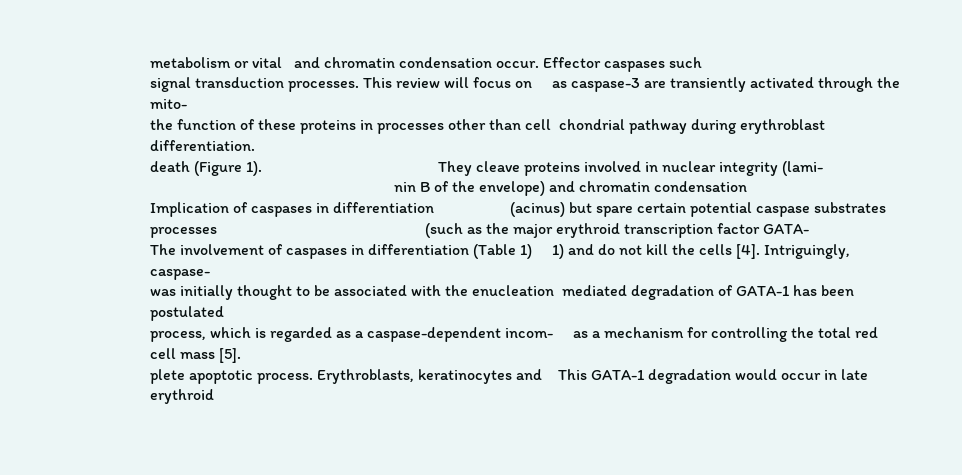metabolism or vital   and chromatin condensation occur. Effector caspases such
signal transduction processes. This review will focus on     as caspase-3 are transiently activated through the mito-
the function of these proteins in processes other than cell  chondrial pathway during erythroblast differentiation.
death (Figure 1).                                            They cleave proteins involved in nuclear integrity (lami-
                                                             nin B of the envelope) and chromatin condensation
Implication of caspases in differentiation                   (acinus) but spare certain potential caspase substrates
processes                                                    (such as the major erythroid transcription factor GATA-
The involvement of caspases in differentiation (Table 1)     1) and do not kill the cells [4]. Intriguingly, caspase-
was initially thought to be associated with the enucleation  mediated degradation of GATA-1 has been postulated
process, which is regarded as a caspase-dependent incom-     as a mechanism for controlling the total red cell mass [5].
plete apoptotic process. Erythroblasts, keratinocytes and    This GATA-1 degradation would occur in late erythroid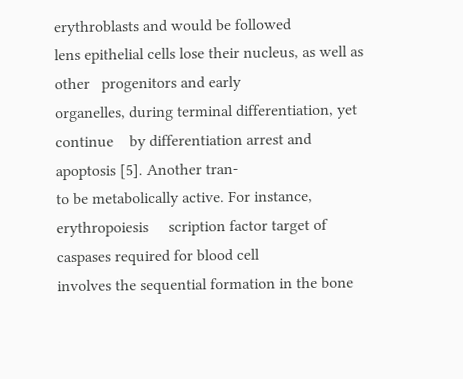erythroblasts and would be followed
lens epithelial cells lose their nucleus, as well as other   progenitors and early
organelles, during terminal differentiation, yet continue    by differentiation arrest and apoptosis [5]. Another tran-
to be metabolically active. For instance, erythropoiesis     scription factor target of caspases required for blood cell
involves the sequential formation in the bone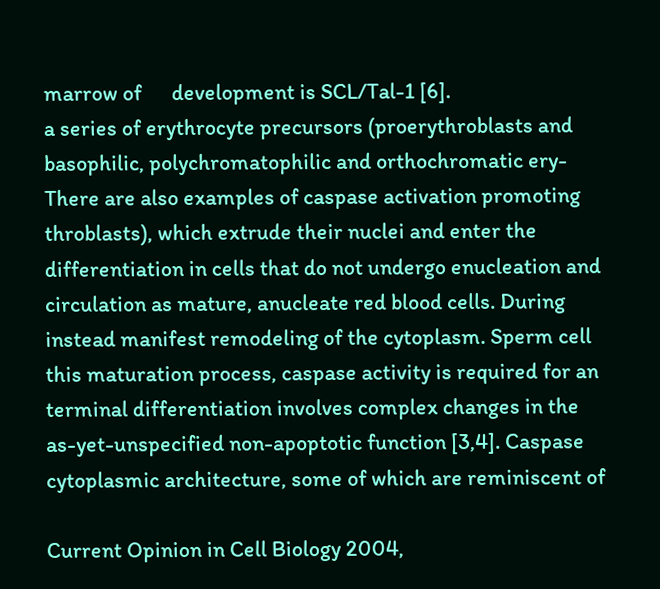marrow of      development is SCL/Tal-1 [6].
a series of erythrocyte precursors (proerythroblasts and
basophilic, polychromatophilic and orthochromatic ery-       There are also examples of caspase activation promoting
throblasts), which extrude their nuclei and enter the        differentiation in cells that do not undergo enucleation and
circulation as mature, anucleate red blood cells. During     instead manifest remodeling of the cytoplasm. Sperm cell
this maturation process, caspase activity is required for an terminal differentiation involves complex changes in the
as-yet-unspecified non-apoptotic function [3,4]. Caspase     cytoplasmic architecture, some of which are reminiscent of

Current Opinion in Cell Biology 2004,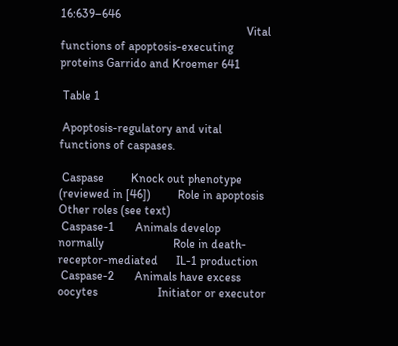16:639–646
                                                              Vital functions of apoptosis-executing proteins Garrido and Kroemer 641

 Table 1

 Apoptosis-regulatory and vital functions of caspases.

 Caspase         Knock out phenotype (reviewed in [46])         Role in apoptosis                    Other roles (see text)
 Caspase-1       Animals develop normally                       Role in death-receptor-mediated      IL-1 production
 Caspase-2       Animals have excess oocytes                    Initiator or executor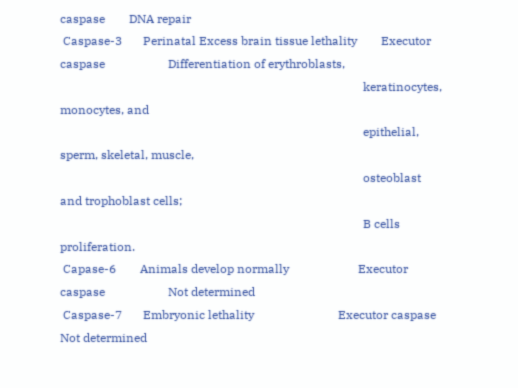caspase        DNA repair
 Caspase-3       Perinatal Excess brain tissue lethality        Executor caspase                     Differentiation of erythroblasts,
                                                                                                     keratinocytes, monocytes, and
                                                                                                     epithelial, sperm, skeletal, muscle,
                                                                                                     osteoblast and trophoblast cells;
                                                                                                     B cells proliferation.
 Capase-6        Animals develop normally                       Executor caspase                     Not determined
 Caspase-7       Embryonic lethality                            Executor caspase                     Not determined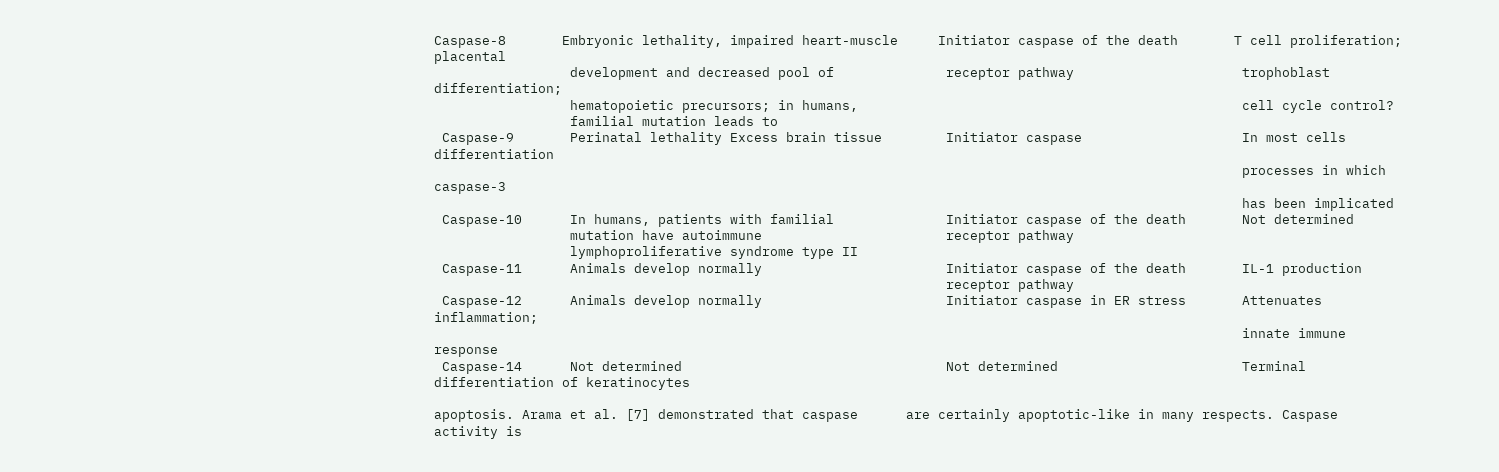Caspase-8       Embryonic lethality, impaired heart-muscle     Initiator caspase of the death       T cell proliferation; placental
                 development and decreased pool of              receptor pathway                     trophoblast differentiation;
                 hematopoietic precursors; in humans,                                                cell cycle control?
                 familial mutation leads to
 Caspase-9       Perinatal lethality Excess brain tissue        Initiator caspase                    In most cells differentiation
                                                                                                     processes in which caspase-3
                                                                                                     has been implicated
 Caspase-10      In humans, patients with familial              Initiator caspase of the death       Not determined
                 mutation have autoimmune                       receptor pathway
                 lymphoproliferative syndrome type II
 Caspase-11      Animals develop normally                       Initiator caspase of the death       IL-1 production
                                                                receptor pathway
 Caspase-12      Animals develop normally                       Initiator caspase in ER stress       Attenuates inflammation;
                                                                                                     innate immune response
 Caspase-14      Not determined                                 Not determined                       Terminal differentiation of keratinocytes

apoptosis. Arama et al. [7] demonstrated that caspase      are certainly apoptotic-like in many respects. Caspase
activity is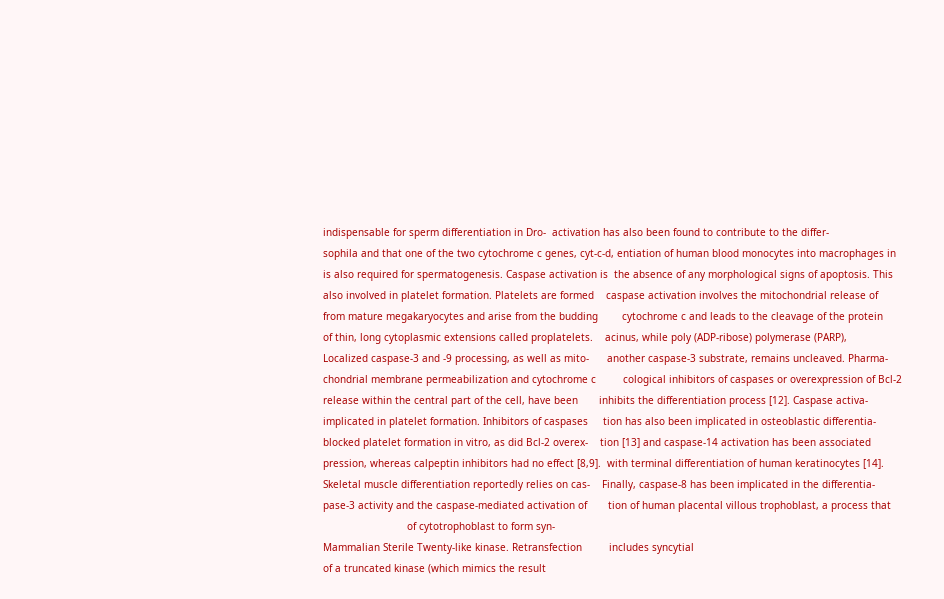indispensable for sperm differentiation in Dro-  activation has also been found to contribute to the differ-
sophila and that one of the two cytochrome c genes, cyt-c-d, entiation of human blood monocytes into macrophages in
is also required for spermatogenesis. Caspase activation is  the absence of any morphological signs of apoptosis. This
also involved in platelet formation. Platelets are formed    caspase activation involves the mitochondrial release of
from mature megakaryocytes and arise from the budding        cytochrome c and leads to the cleavage of the protein
of thin, long cytoplasmic extensions called proplatelets.    acinus, while poly (ADP-ribose) polymerase (PARP),
Localized caspase-3 and -9 processing, as well as mito-      another caspase-3 substrate, remains uncleaved. Pharma-
chondrial membrane permeabilization and cytochrome c         cological inhibitors of caspases or overexpression of Bcl-2
release within the central part of the cell, have been       inhibits the differentiation process [12]. Caspase activa-
implicated in platelet formation. Inhibitors of caspases     tion has also been implicated in osteoblastic differentia-
blocked platelet formation in vitro, as did Bcl-2 overex-    tion [13] and caspase-14 activation has been associated
pression, whereas calpeptin inhibitors had no effect [8,9].  with terminal differentiation of human keratinocytes [14].
Skeletal muscle differentiation reportedly relies on cas-    Finally, caspase-8 has been implicated in the differentia-
pase-3 activity and the caspase-mediated activation of       tion of human placental villous trophoblast, a process that
                            of cytotrophoblast to form syn-
Mammalian Sterile Twenty-like kinase. Retransfection         includes syncytial
of a truncated kinase (which mimics the result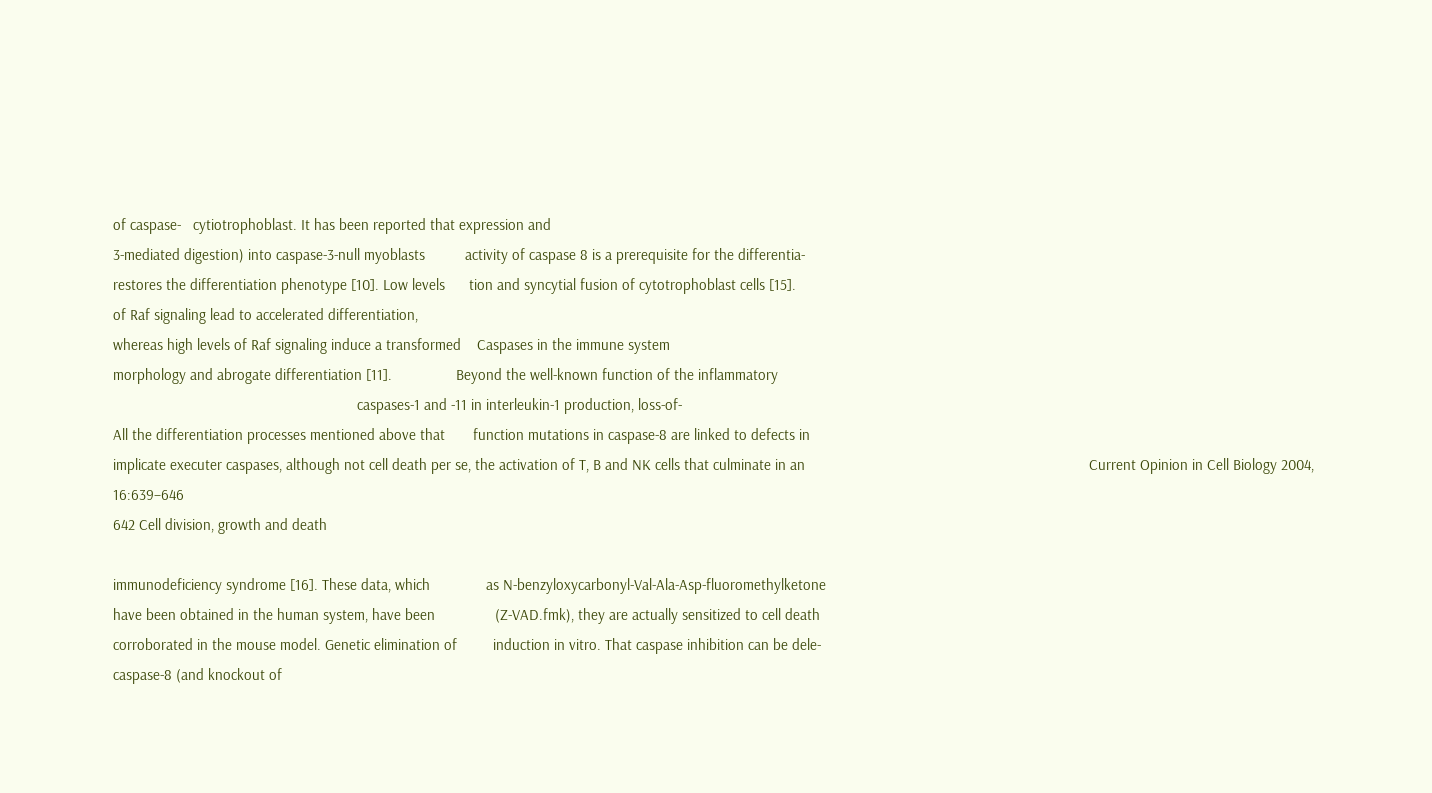of caspase-   cytiotrophoblast. It has been reported that expression and
3-mediated digestion) into caspase-3-null myoblasts          activity of caspase 8 is a prerequisite for the differentia-
restores the differentiation phenotype [10]. Low levels      tion and syncytial fusion of cytotrophoblast cells [15].
of Raf signaling lead to accelerated differentiation,
whereas high levels of Raf signaling induce a transformed    Caspases in the immune system
morphology and abrogate differentiation [11].                Beyond the well-known function of the inflammatory
                                                             caspases-1 and -11 in interleukin-1 production, loss-of-
All the differentiation processes mentioned above that       function mutations in caspase-8 are linked to defects in
implicate executer caspases, although not cell death per se, the activation of T, B and NK cells that culminate in an                                                                       Current Opinion in Cell Biology 2004, 16:639–646
642 Cell division, growth and death

immunodeficiency syndrome [16]. These data, which              as N-benzyloxycarbonyl-Val-Ala-Asp-fluoromethylketone
have been obtained in the human system, have been               (Z-VAD.fmk), they are actually sensitized to cell death
corroborated in the mouse model. Genetic elimination of         induction in vitro. That caspase inhibition can be dele-
caspase-8 (and knockout of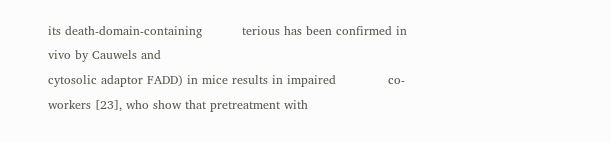its death-domain-containing          terious has been confirmed in vivo by Cauwels and
cytosolic adaptor FADD) in mice results in impaired             co-workers [23], who show that pretreatment with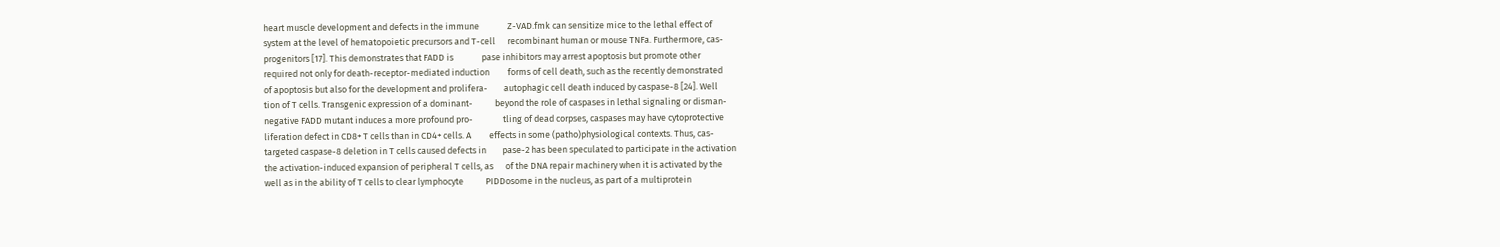heart muscle development and defects in the immune              Z-VAD.fmk can sensitize mice to the lethal effect of
system at the level of hematopoietic precursors and T-cell      recombinant human or mouse TNFa. Furthermore, cas-
progenitors [17]. This demonstrates that FADD is              pase inhibitors may arrest apoptosis but promote other
required not only for death-receptor-mediated induction         forms of cell death, such as the recently demonstrated
of apoptosis but also for the development and prolifera-        autophagic cell death induced by caspase-8 [24]. Well
tion of T cells. Transgenic expression of a dominant-           beyond the role of caspases in lethal signaling or disman-
negative FADD mutant induces a more profound pro-               tling of dead corpses, caspases may have cytoprotective
liferation defect in CD8+ T cells than in CD4+ cells. A         effects in some (patho)physiological contexts. Thus, cas-
targeted caspase-8 deletion in T cells caused defects in        pase-2 has been speculated to participate in the activation
the activation-induced expansion of peripheral T cells, as      of the DNA repair machinery when it is activated by the
well as in the ability of T cells to clear lymphocyte           PIDDosome in the nucleus, as part of a multiprotein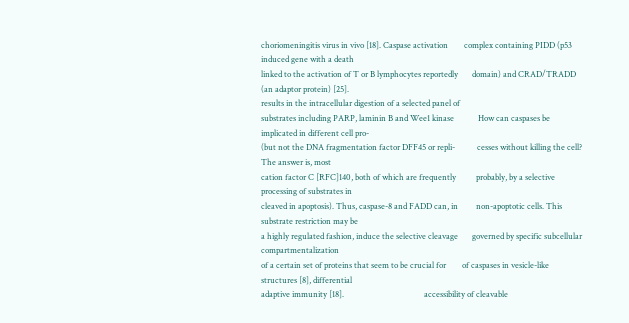choriomeningitis virus in vivo [18]. Caspase activation        complex containing PIDD (p53 induced gene with a death
linked to the activation of T or B lymphocytes reportedly       domain) and CRAD/TRADD (an adaptor protein) [25].
results in the intracellular digestion of a selected panel of
substrates including PARP, laminin B and Wee1 kinase            How can caspases be implicated in different cell pro-
(but not the DNA fragmentation factor DFF45 or repli-           cesses without killing the cell? The answer is, most
cation factor C [RFC]140, both of which are frequently          probably, by a selective processing of substrates in
cleaved in apoptosis). Thus, caspase-8 and FADD can, in         non-apoptotic cells. This substrate restriction may be
a highly regulated fashion, induce the selective cleavage       governed by specific subcellular compartmentalization
of a certain set of proteins that seem to be crucial for        of caspases in vesicle-like structures [8], differential
adaptive immunity [18].                                        accessibility of cleavable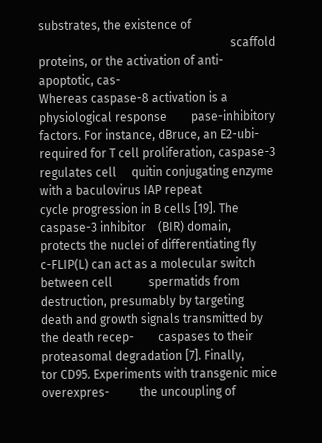substrates, the existence of
                                                                scaffold proteins, or the activation of anti-apoptotic, cas-
Whereas caspase-8 activation is a physiological response        pase-inhibitory factors. For instance, dBruce, an E2-ubi-
required for T cell proliferation, caspase-3 regulates cell     quitin conjugating enzyme with a baculovirus IAP repeat
cycle progression in B cells [19]. The caspase-3 inhibitor    (BIR) domain, protects the nuclei of differentiating fly
c-FLIP(L) can act as a molecular switch between cell            spermatids from destruction, presumably by targeting
death and growth signals transmitted by the death recep-        caspases to their proteasomal degradation [7]. Finally,
tor CD95. Experiments with transgenic mice overexpres-          the uncoupling of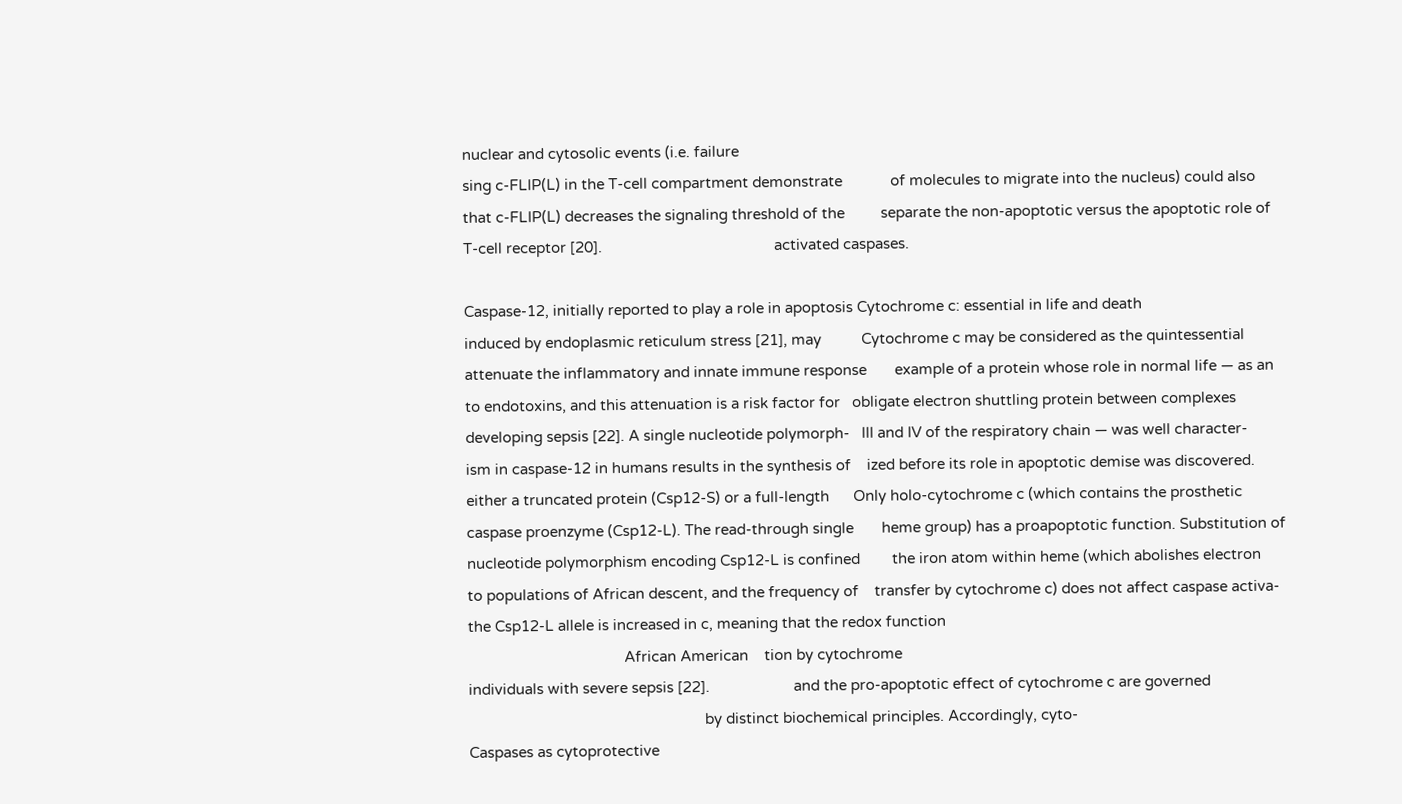nuclear and cytosolic events (i.e. failure
sing c-FLIP(L) in the T-cell compartment demonstrate            of molecules to migrate into the nucleus) could also
that c-FLIP(L) decreases the signaling threshold of the         separate the non-apoptotic versus the apoptotic role of
T-cell receptor [20].                                           activated caspases.

Caspase-12, initially reported to play a role in apoptosis Cytochrome c: essential in life and death
induced by endoplasmic reticulum stress [21], may          Cytochrome c may be considered as the quintessential
attenuate the inflammatory and innate immune response       example of a protein whose role in normal life — as an
to endotoxins, and this attenuation is a risk factor for   obligate electron shuttling protein between complexes
developing sepsis [22]. A single nucleotide polymorph-   III and IV of the respiratory chain — was well character-
ism in caspase-12 in humans results in the synthesis of    ized before its role in apoptotic demise was discovered.
either a truncated protein (Csp12-S) or a full-length      Only holo-cytochrome c (which contains the prosthetic
caspase proenzyme (Csp12-L). The read-through single       heme group) has a proapoptotic function. Substitution of
nucleotide polymorphism encoding Csp12-L is confined        the iron atom within heme (which abolishes electron
to populations of African descent, and the frequency of    transfer by cytochrome c) does not affect caspase activa-
the Csp12-L allele is increased in c, meaning that the redox function
                                       African American    tion by cytochrome
individuals with severe sepsis [22].                     and the pro-apoptotic effect of cytochrome c are governed
                                                           by distinct biochemical principles. Accordingly, cyto-
Caspases as cytoprotective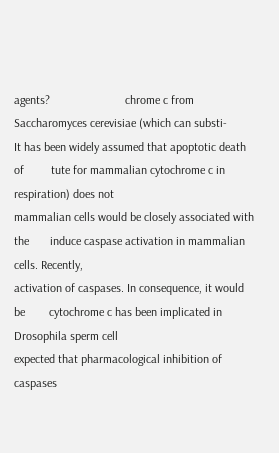agents?                         chrome c from Saccharomyces cerevisiae (which can substi-
It has been widely assumed that apoptotic death of         tute for mammalian cytochrome c in respiration) does not
mammalian cells would be closely associated with the       induce caspase activation in mammalian cells. Recently,
activation of caspases. In consequence, it would be        cytochrome c has been implicated in Drosophila sperm cell
expected that pharmacological inhibition of caspases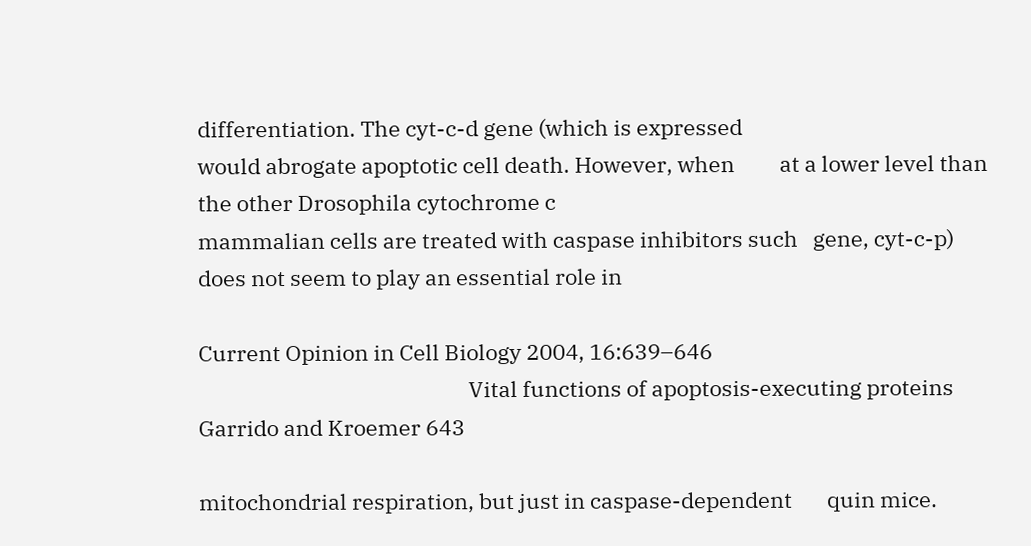differentiation. The cyt-c-d gene (which is expressed
would abrogate apoptotic cell death. However, when         at a lower level than the other Drosophila cytochrome c
mammalian cells are treated with caspase inhibitors such   gene, cyt-c-p) does not seem to play an essential role in

Current Opinion in Cell Biology 2004, 16:639–646
                                                      Vital functions of apoptosis-executing proteins Garrido and Kroemer 643

mitochondrial respiration, but just in caspase-dependent       quin mice.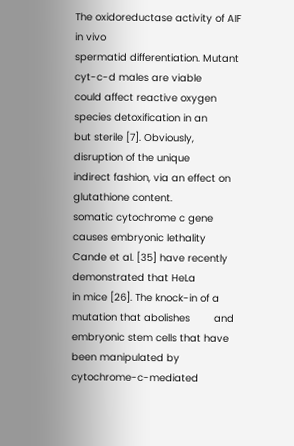The oxidoreductase activity of AIF in vivo
spermatid differentiation. Mutant cyt-c-d males are viable     could affect reactive oxygen species detoxification in an
but sterile [7]. Obviously, disruption of the unique         indirect fashion, via an effect on glutathione content.
somatic cytochrome c gene causes embryonic lethality           Cande et al. [35] have recently demonstrated that HeLa
in mice [26]. The knock-in of a mutation that abolishes        and embryonic stem cells that have been manipulated by
cytochrome-c-mediated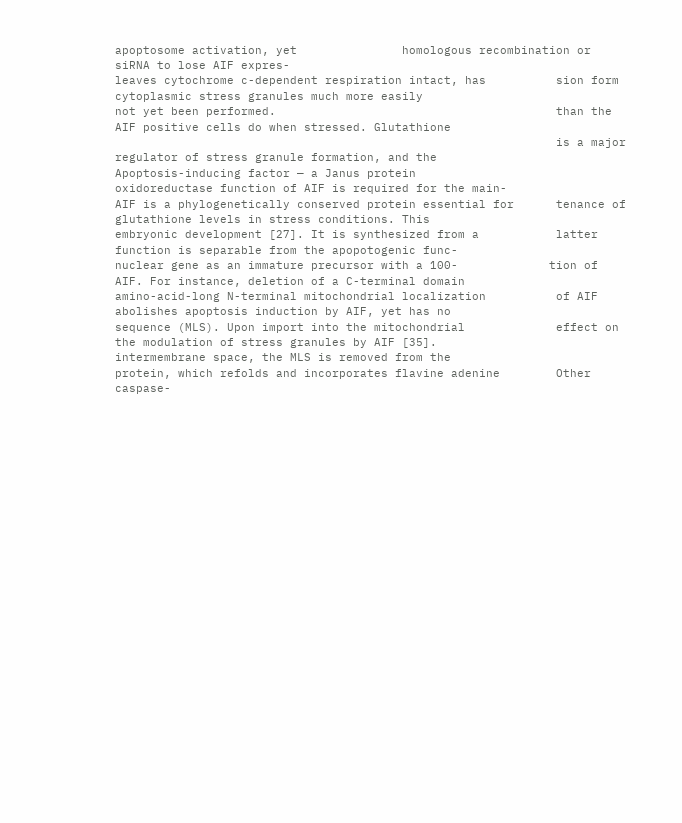apoptosome activation, yet               homologous recombination or siRNA to lose AIF expres-
leaves cytochrome c-dependent respiration intact, has          sion form cytoplasmic stress granules much more easily
not yet been performed.                                        than the AIF positive cells do when stressed. Glutathione
                                                               is a major regulator of stress granule formation, and the
Apoptosis-inducing factor — a Janus protein                    oxidoreductase function of AIF is required for the main-
AIF is a phylogenetically conserved protein essential for      tenance of glutathione levels in stress conditions. This
embryonic development [27]. It is synthesized from a           latter function is separable from the apopotogenic func-
nuclear gene as an immature precursor with a 100-             tion of AIF. For instance, deletion of a C-terminal domain
amino-acid-long N-terminal mitochondrial localization          of AIF abolishes apoptosis induction by AIF, yet has no
sequence (MLS). Upon import into the mitochondrial             effect on the modulation of stress granules by AIF [35].
intermembrane space, the MLS is removed from the
protein, which refolds and incorporates flavine adenine        Other caspase-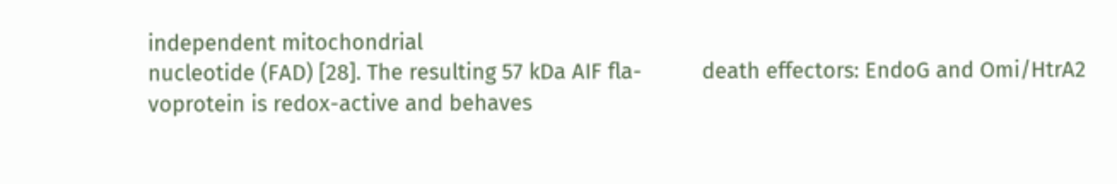independent mitochondrial
nucleotide (FAD) [28]. The resulting 57 kDa AIF fla-          death effectors: EndoG and Omi/HtrA2
voprotein is redox-active and behaves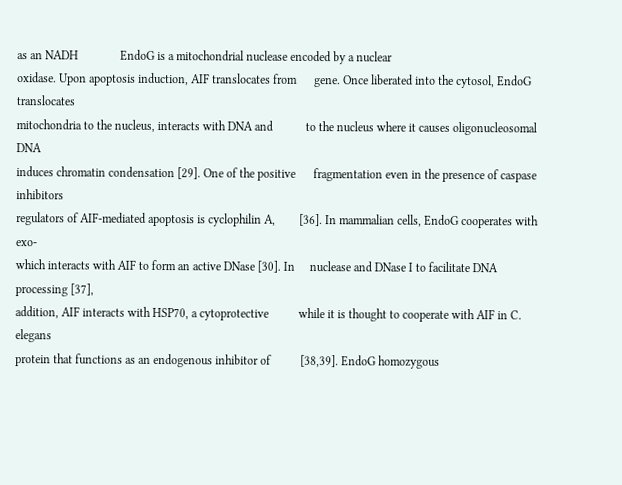as an NADH              EndoG is a mitochondrial nuclease encoded by a nuclear
oxidase. Upon apoptosis induction, AIF translocates from      gene. Once liberated into the cytosol, EndoG translocates
mitochondria to the nucleus, interacts with DNA and           to the nucleus where it causes oligonucleosomal DNA
induces chromatin condensation [29]. One of the positive      fragmentation even in the presence of caspase inhibitors
regulators of AIF-mediated apoptosis is cyclophilin A,        [36]. In mammalian cells, EndoG cooperates with exo-
which interacts with AIF to form an active DNase [30]. In     nuclease and DNase I to facilitate DNA processing [37],
addition, AIF interacts with HSP70, a cytoprotective          while it is thought to cooperate with AIF in C. elegans
protein that functions as an endogenous inhibitor of          [38,39]. EndoG homozygous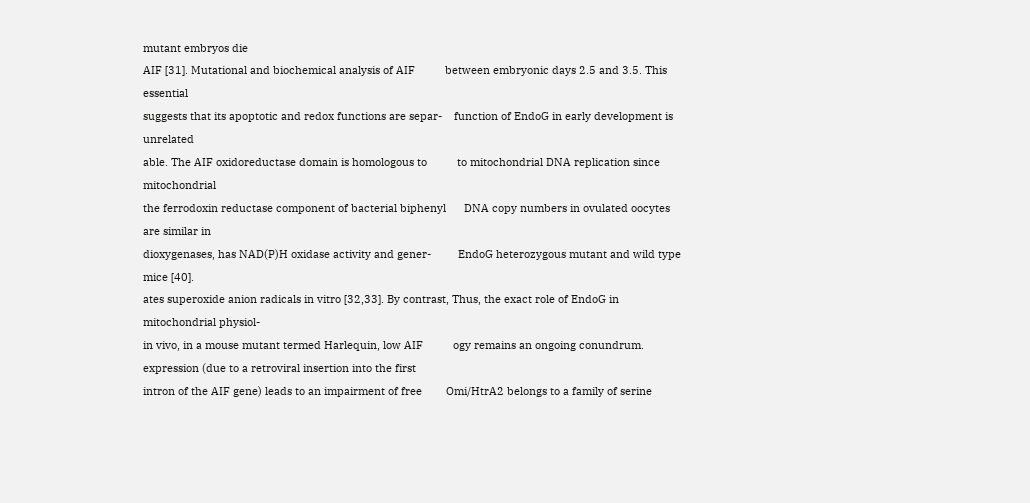mutant embryos die
AIF [31]. Mutational and biochemical analysis of AIF          between embryonic days 2.5 and 3.5. This essential
suggests that its apoptotic and redox functions are separ-    function of EndoG in early development is unrelated
able. The AIF oxidoreductase domain is homologous to          to mitochondrial DNA replication since mitochondrial
the ferrodoxin reductase component of bacterial biphenyl      DNA copy numbers in ovulated oocytes are similar in
dioxygenases, has NAD(P)H oxidase activity and gener-         EndoG heterozygous mutant and wild type mice [40].
ates superoxide anion radicals in vitro [32,33]. By contrast, Thus, the exact role of EndoG in mitochondrial physiol-
in vivo, in a mouse mutant termed Harlequin, low AIF          ogy remains an ongoing conundrum.
expression (due to a retroviral insertion into the first
intron of the AIF gene) leads to an impairment of free        Omi/HtrA2 belongs to a family of serine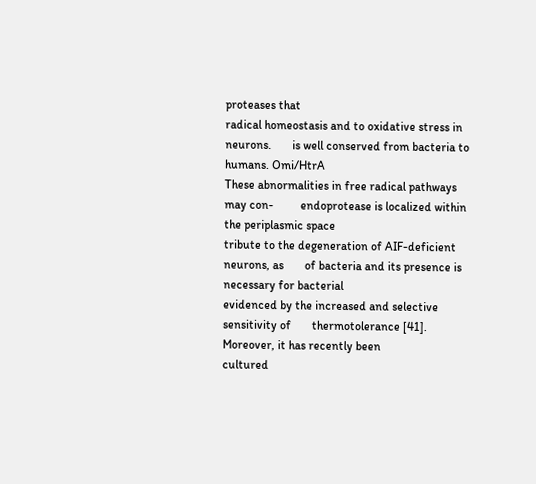proteases that
radical homeostasis and to oxidative stress in neurons.       is well conserved from bacteria to humans. Omi/HtrA
These abnormalities in free radical pathways may con-         endoprotease is localized within the periplasmic space
tribute to the degeneration of AIF-deficient neurons, as       of bacteria and its presence is necessary for bacterial
evidenced by the increased and selective sensitivity of       thermotolerance [41]. Moreover, it has recently been
cultured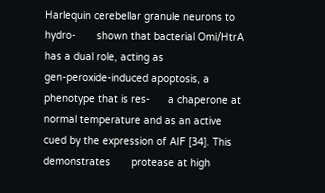Harlequin cerebellar granule neurons to hydro-       shown that bacterial Omi/HtrA has a dual role, acting as
gen-peroxide-induced apoptosis, a phenotype that is res-      a chaperone at normal temperature and as an active
cued by the expression of AIF [34]. This demonstrates       protease at high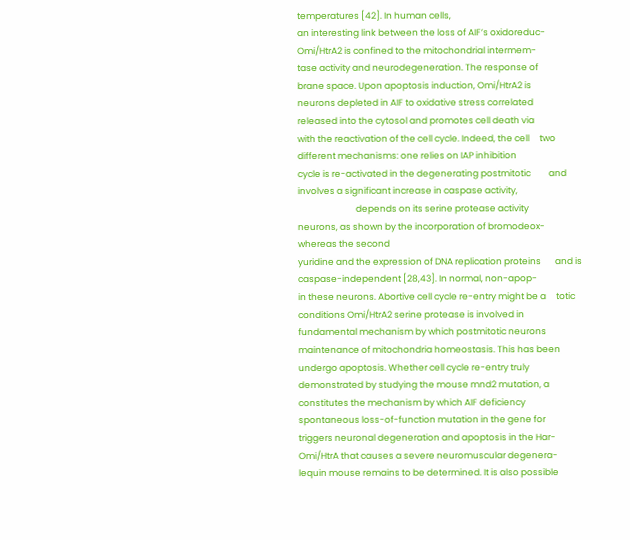temperatures [42]. In human cells,
an interesting link between the loss of AIF’s oxidoreduc-     Omi/HtrA2 is confined to the mitochondrial intermem-
tase activity and neurodegeneration. The response of          brane space. Upon apoptosis induction, Omi/HtrA2 is
neurons depleted in AIF to oxidative stress correlated        released into the cytosol and promotes cell death via
with the reactivation of the cell cycle. Indeed, the cell     two different mechanisms: one relies on IAP inhibition
cycle is re-activated in the degenerating postmitotic         and involves a significant increase in caspase activity,
                             depends on its serine protease activity
neurons, as shown by the incorporation of bromodeox-          whereas the second
yuridine and the expression of DNA replication proteins       and is caspase-independent [28,43]. In normal, non-apop-
in these neurons. Abortive cell cycle re-entry might be a     totic conditions Omi/HtrA2 serine protease is involved in
fundamental mechanism by which postmitotic neurons            maintenance of mitochondria homeostasis. This has been
undergo apoptosis. Whether cell cycle re-entry truly          demonstrated by studying the mouse mnd2 mutation, a
constitutes the mechanism by which AIF deficiency              spontaneous loss-of-function mutation in the gene for
triggers neuronal degeneration and apoptosis in the Har-      Omi/HtrA that causes a severe neuromuscular degenera-
lequin mouse remains to be determined. It is also possible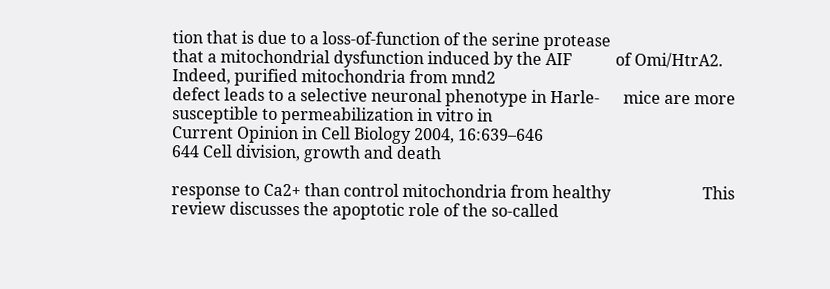tion that is due to a loss-of-function of the serine protease
that a mitochondrial dysfunction induced by the AIF           of Omi/HtrA2. Indeed, purified mitochondria from mnd2
defect leads to a selective neuronal phenotype in Harle-      mice are more susceptible to permeabilization in vitro in                                                           Current Opinion in Cell Biology 2004, 16:639–646
644 Cell division, growth and death

response to Ca2+ than control mitochondria from healthy                       This review discusses the apoptotic role of the so-called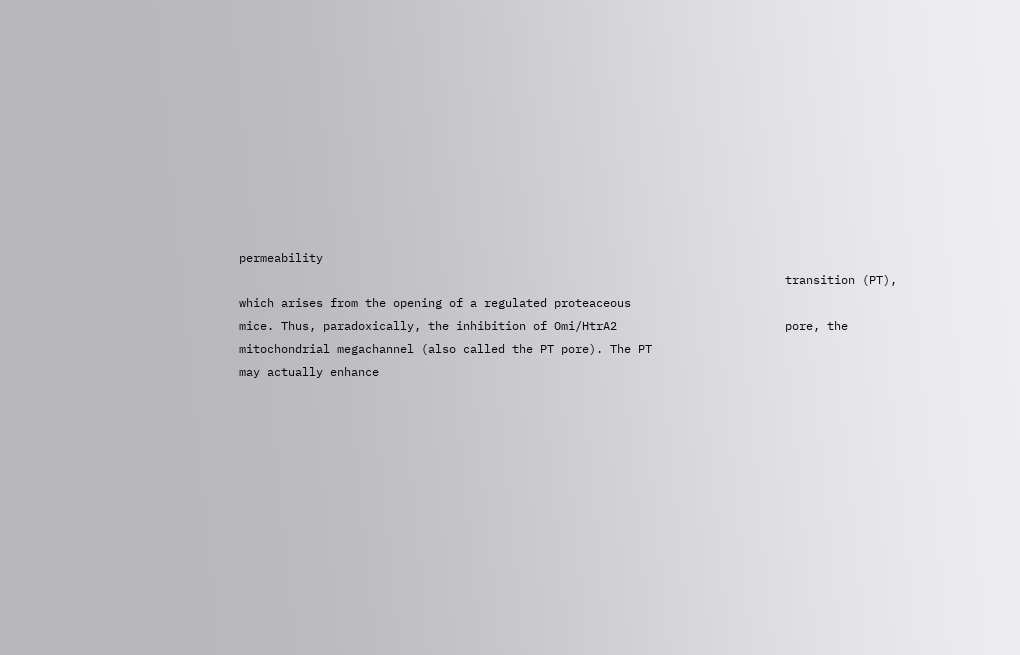permeability
                                                                              transition (PT), which arises from the opening of a regulated proteaceous
mice. Thus, paradoxically, the inhibition of Omi/HtrA2                        pore, the mitochondrial megachannel (also called the PT pore). The PT
may actually enhance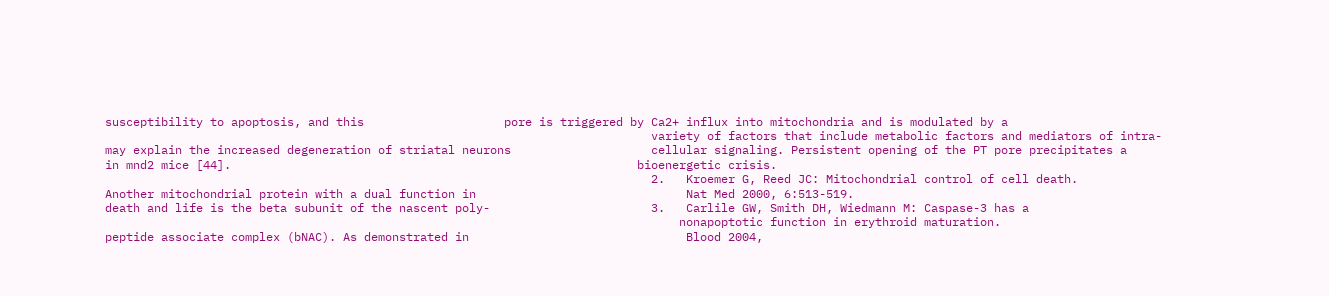susceptibility to apoptosis, and this                    pore is triggered by Ca2+ influx into mitochondria and is modulated by a
                                                                              variety of factors that include metabolic factors and mediators of intra-
may explain the increased degeneration of striatal neurons                    cellular signaling. Persistent opening of the PT pore precipitates a
in mnd2 mice [44].                                                          bioenergetic crisis.
                                                                              2.   Kroemer G, Reed JC: Mitochondrial control of cell death.
Another mitochondrial protein with a dual function in                              Nat Med 2000, 6:513-519.
death and life is the beta subunit of the nascent poly-                       3.   Carlile GW, Smith DH, Wiedmann M: Caspase-3 has a
                                                                                  nonapoptotic function in erythroid maturation.
peptide associate complex (bNAC). As demonstrated in                               Blood 2004,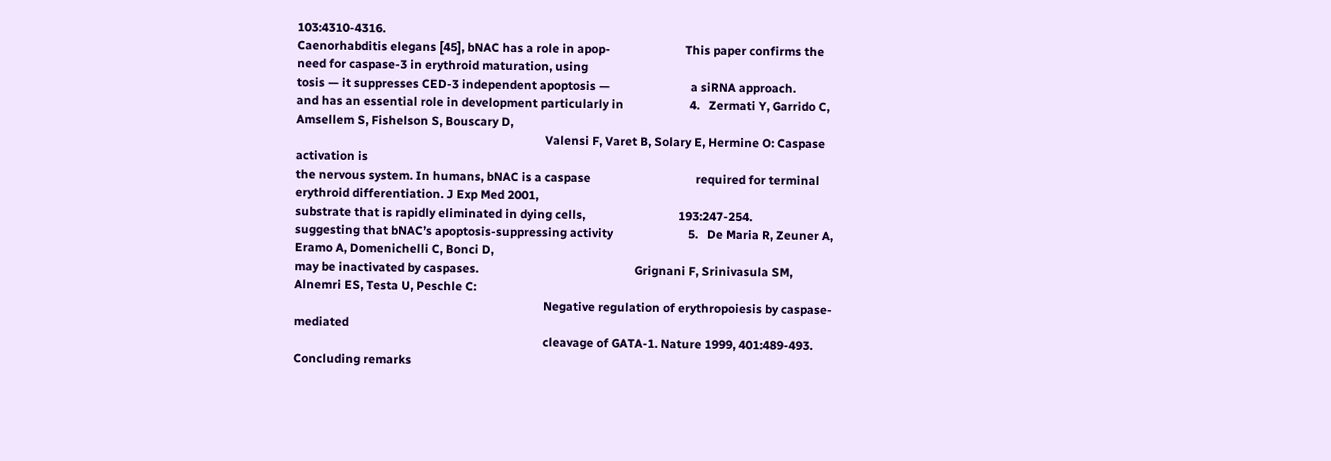103:4310-4316.
Caenorhabditis elegans [45], bNAC has a role in apop-                         This paper confirms the need for caspase-3 in erythroid maturation, using
tosis — it suppresses CED-3 independent apoptosis —                           a siRNA approach.
and has an essential role in development particularly in                      4.   Zermati Y, Garrido C, Amsellem S, Fishelson S, Bouscary D,
                                                                                   Valensi F, Varet B, Solary E, Hermine O: Caspase activation is
the nervous system. In humans, bNAC is a caspase                                   required for terminal erythroid differentiation. J Exp Med 2001,
substrate that is rapidly eliminated in dying cells,                               193:247-254.
suggesting that bNAC’s apoptosis-suppressing activity                         5.   De Maria R, Zeuner A, Eramo A, Domenichelli C, Bonci D,
may be inactivated by caspases.                                                    Grignani F, Srinivasula SM, Alnemri ES, Testa U, Peschle C:
                                                                                   Negative regulation of erythropoiesis by caspase-mediated
                                                                                   cleavage of GATA-1. Nature 1999, 401:489-493.
Concluding remarks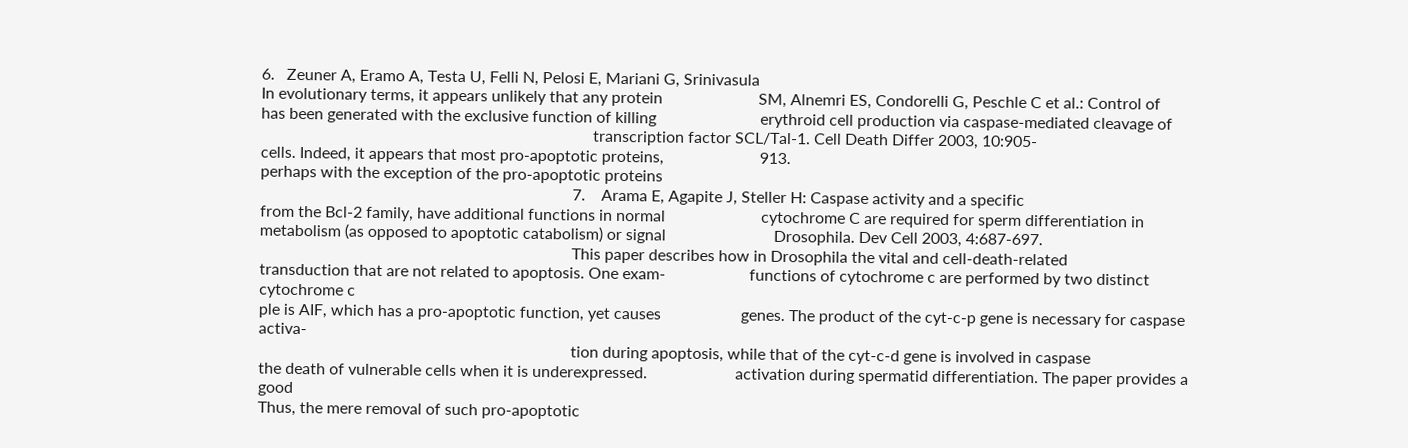6.   Zeuner A, Eramo A, Testa U, Felli N, Pelosi E, Mariani G, Srinivasula
In evolutionary terms, it appears unlikely that any protein                        SM, Alnemri ES, Condorelli G, Peschle C et al.: Control of
has been generated with the exclusive function of killing                          erythroid cell production via caspase-mediated cleavage of
                                                                                   transcription factor SCL/Tal-1. Cell Death Differ 2003, 10:905-
cells. Indeed, it appears that most pro-apoptotic proteins,                        913.
perhaps with the exception of the pro-apoptotic proteins
                                                                              7.    Arama E, Agapite J, Steller H: Caspase activity and a specific
from the Bcl-2 family, have additional functions in normal                        cytochrome C are required for sperm differentiation in
metabolism (as opposed to apoptotic catabolism) or signal                           Drosophila. Dev Cell 2003, 4:687-697.
                                                                              This paper describes how in Drosophila the vital and cell-death-related
transduction that are not related to apoptosis. One exam-                     functions of cytochrome c are performed by two distinct cytochrome c
ple is AIF, which has a pro-apoptotic function, yet causes                    genes. The product of the cyt-c-p gene is necessary for caspase activa-
                                                                              tion during apoptosis, while that of the cyt-c-d gene is involved in caspase
the death of vulnerable cells when it is underexpressed.                      activation during spermatid differentiation. The paper provides a good
Thus, the mere removal of such pro-apoptotic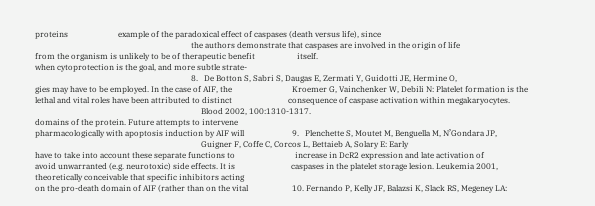proteins                         example of the paradoxical effect of caspases (death versus life), since
                                                                              the authors demonstrate that caspases are involved in the origin of life
from the organism is unlikely to be of therapeutic benefit                     itself.
when cytoprotection is the goal, and more subtle strate-
                                                                              8.   De Botton S, Sabri S, Daugas E, Zermati Y, Guidotti JE, Hermine O,
gies may have to be employed. In the case of AIF, the                              Kroemer G, Vainchenker W, Debili N: Platelet formation is the
lethal and vital roles have been attributed to distinct                            consequence of caspase activation within megakaryocytes.
                                                                                   Blood 2002, 100:1310-1317.
domains of the protein. Future attempts to intervene
pharmacologically with apoptosis induction by AIF will                        9.   Plenchette S, Moutet M, Benguella M, N’Gondara JP,
                                                                                   Guigner F, Coffe C, Corcos L, Bettaieb A, Solary E: Early
have to take into account these separate functions to                              increase in DcR2 expression and late activation of
avoid unwarranted (e.g. neurotoxic) side effects. It is                            caspases in the platelet storage lesion. Leukemia 2001,
theoretically conceivable that specific inhibitors acting
on the pro-death domain of AIF (rather than on the vital                      10. Fernando P, Kelly JF, Balazsi K, Slack RS, Megeney LA: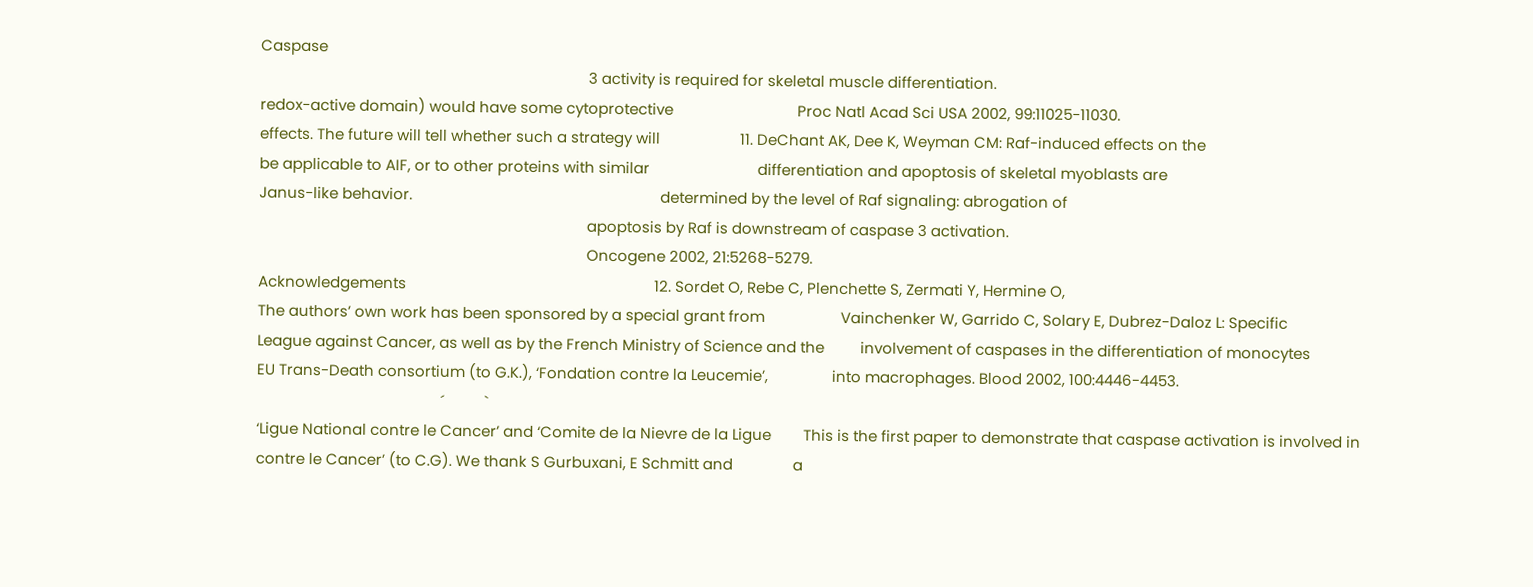Caspase
                                                                                  3 activity is required for skeletal muscle differentiation.
redox-active domain) would have some cytoprotective                               Proc Natl Acad Sci USA 2002, 99:11025-11030.
effects. The future will tell whether such a strategy will                    11. DeChant AK, Dee K, Weyman CM: Raf-induced effects on the
be applicable to AIF, or to other proteins with similar                           differentiation and apoptosis of skeletal myoblasts are
Janus-like behavior.                                                              determined by the level of Raf signaling: abrogation of
                                                                                  apoptosis by Raf is downstream of caspase 3 activation.
                                                                                  Oncogene 2002, 21:5268-5279.
Acknowledgements                                                              12. Sordet O, Rebe C, Plenchette S, Zermati Y, Hermine O,
The authors’ own work has been sponsored by a special grant from                   Vainchenker W, Garrido C, Solary E, Dubrez-Daloz L: Specific
League against Cancer, as well as by the French Ministry of Science and the         involvement of caspases in the differentiation of monocytes
EU Trans-Death consortium (to G.K.), ‘Fondation contre la Leucemie’,                into macrophages. Blood 2002, 100:4446-4453.
                                              ´          `
‘Ligue National contre le Cancer’ and ‘Comite de la Nievre de la Ligue        This is the first paper to demonstrate that caspase activation is involved in
contre le Cancer’ (to C.G). We thank S Gurbuxani, E Schmitt and               a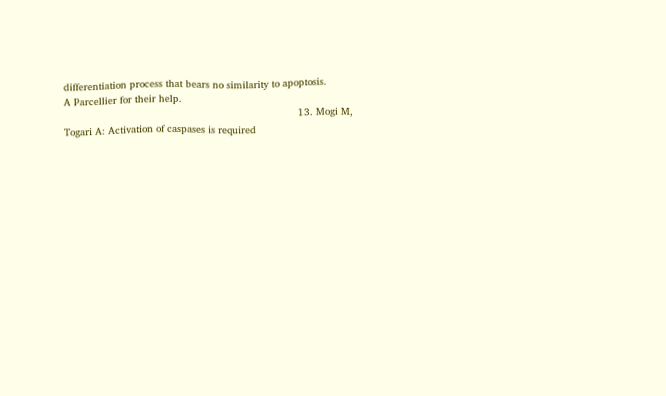differentiation process that bears no similarity to apoptosis.
A Parcellier for their help.
                                                                              13. Mogi M, Togari A: Activation of caspases is required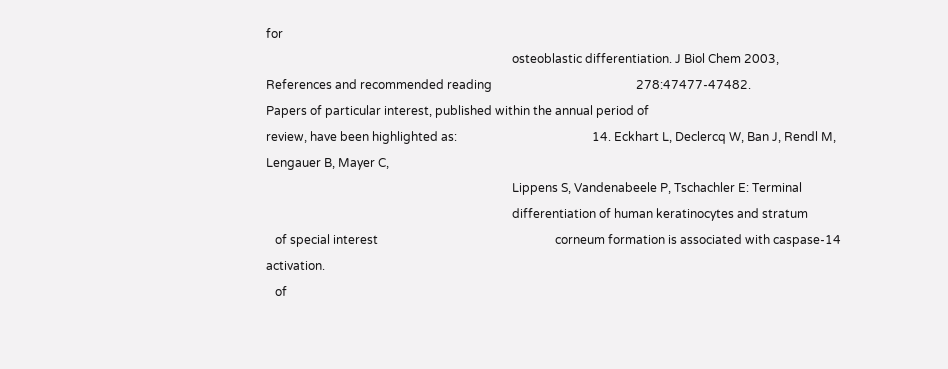for
                                                                                  osteoblastic differentiation. J Biol Chem 2003,
References and recommended reading                                                278:47477-47482.
Papers of particular interest, published within the annual period of
review, have been highlighted as:                                             14. Eckhart L, Declercq W, Ban J, Rendl M, Lengauer B, Mayer C,
                                                                                  Lippens S, Vandenabeele P, Tschachler E: Terminal
                                                                                  differentiation of human keratinocytes and stratum
   of special interest                                                           corneum formation is associated with caspase-14 activation.
   of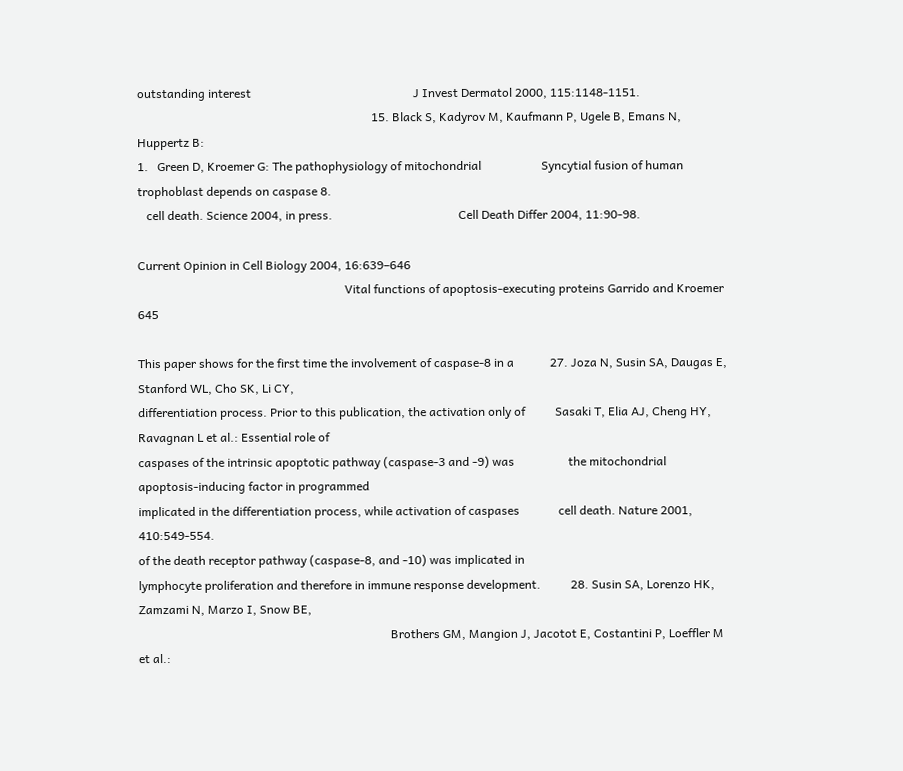outstanding interest                                                      J Invest Dermatol 2000, 115:1148-1151.
                                                                              15. Black S, Kadyrov M, Kaufmann P, Ugele B, Emans N, Huppertz B:
1.   Green D, Kroemer G: The pathophysiology of mitochondrial                    Syncytial fusion of human trophoblast depends on caspase 8.
   cell death. Science 2004, in press.                                          Cell Death Differ 2004, 11:90-98.

Current Opinion in Cell Biology 2004, 16:639–646
                                                                     Vital functions of apoptosis-executing proteins Garrido and Kroemer 645

This paper shows for the first time the involvement of caspase-8 in a            27. Joza N, Susin SA, Daugas E, Stanford WL, Cho SK, Li CY,
differentiation process. Prior to this publication, the activation only of          Sasaki T, Elia AJ, Cheng HY, Ravagnan L et al.: Essential role of
caspases of the intrinsic apoptotic pathway (caspase-3 and -9) was                  the mitochondrial apoptosis-inducing factor in programmed
implicated in the differentiation process, while activation of caspases             cell death. Nature 2001, 410:549-554.
of the death receptor pathway (caspase-8, and -10) was implicated in
lymphocyte proliferation and therefore in immune response development.          28. Susin SA, Lorenzo HK, Zamzami N, Marzo I, Snow BE,
                                                                                    Brothers GM, Mangion J, Jacotot E, Costantini P, Loeffler M et al.: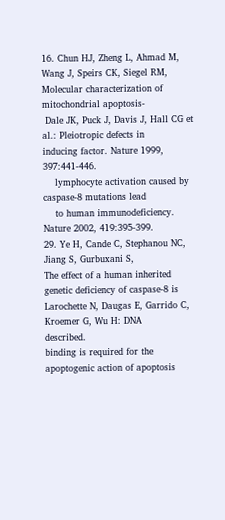16. Chun HJ, Zheng L, Ahmad M, Wang J, Speirs CK, Siegel RM,                        Molecular characterization of mitochondrial apoptosis-
 Dale JK, Puck J, Davis J, Hall CG et al.: Pleiotropic defects in                 inducing factor. Nature 1999, 397:441-446.
    lymphocyte activation caused by caspase-8 mutations lead
    to human immunodeficiency. Nature 2002, 419:395-399.                         29. Ye H, Cande C, Stephanou NC, Jiang S, Gurbuxani S,
The effect of a human inherited genetic deficiency of caspase-8 is                   Larochette N, Daugas E, Garrido C, Kroemer G, Wu H: DNA
described.                                                                          binding is required for the apoptogenic action of apoptosis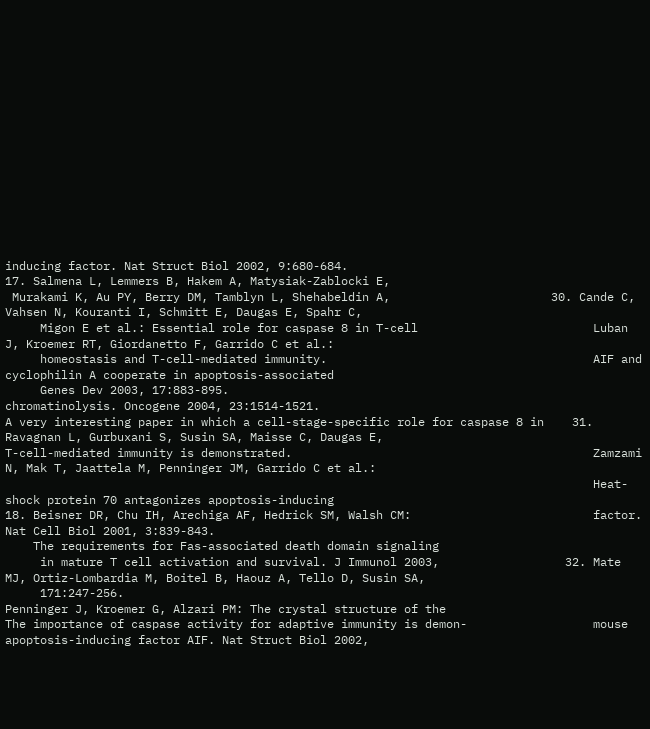inducing factor. Nat Struct Biol 2002, 9:680-684.
17. Salmena L, Lemmers B, Hakem A, Matysiak-Zablocki E,
 Murakami K, Au PY, Berry DM, Tamblyn L, Shehabeldin A,                       30. Cande C, Vahsen N, Kouranti I, Schmitt E, Daugas E, Spahr C,
     Migon E et al.: Essential role for caspase 8 in T-cell                         Luban J, Kroemer RT, Giordanetto F, Garrido C et al.:
     homeostasis and T-cell-mediated immunity.                                      AIF and cyclophilin A cooperate in apoptosis-associated
     Genes Dev 2003, 17:883-895.                                                    chromatinolysis. Oncogene 2004, 23:1514-1521.
A very interesting paper in which a cell-stage-specific role for caspase 8 in    31. Ravagnan L, Gurbuxani S, Susin SA, Maisse C, Daugas E,
T-cell-mediated immunity is demonstrated.                                           Zamzami N, Mak T, Jaattela M, Penninger JM, Garrido C et al.:
                                                                                    Heat-shock protein 70 antagonizes apoptosis-inducing
18. Beisner DR, Chu IH, Arechiga AF, Hedrick SM, Walsh CM:                          factor. Nat Cell Biol 2001, 3:839-843.
    The requirements for Fas-associated death domain signaling
     in mature T cell activation and survival. J Immunol 2003,                  32. Mate MJ, Ortiz-Lombardia M, Boitel B, Haouz A, Tello D, Susin SA,
     171:247-256.                                                                   Penninger J, Kroemer G, Alzari PM: The crystal structure of the
The importance of caspase activity for adaptive immunity is demon-                  mouse apoptosis-inducing factor AIF. Nat Struct Biol 2002,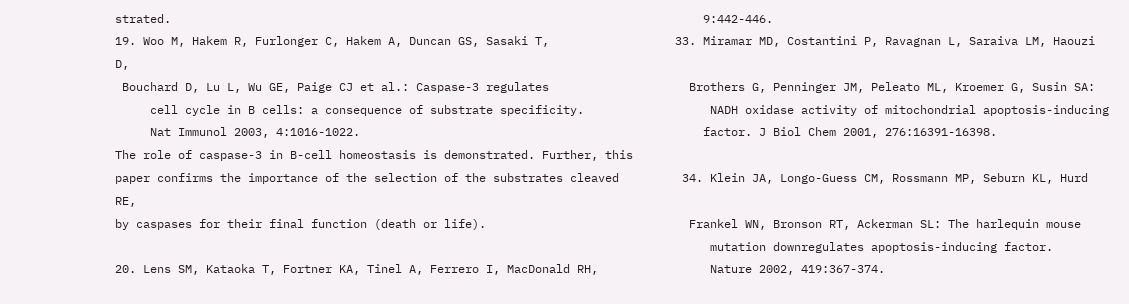strated.                                                                            9:442-446.
19. Woo M, Hakem R, Furlonger C, Hakem A, Duncan GS, Sasaki T,                  33. Miramar MD, Costantini P, Ravagnan L, Saraiva LM, Haouzi D,
 Bouchard D, Lu L, Wu GE, Paige CJ et al.: Caspase-3 regulates                    Brothers G, Penninger JM, Peleato ML, Kroemer G, Susin SA:
     cell cycle in B cells: a consequence of substrate specificity.                  NADH oxidase activity of mitochondrial apoptosis-inducing
     Nat Immunol 2003, 4:1016-1022.                                                 factor. J Biol Chem 2001, 276:16391-16398.
The role of caspase-3 in B-cell homeostasis is demonstrated. Further, this
paper confirms the importance of the selection of the substrates cleaved         34. Klein JA, Longo-Guess CM, Rossmann MP, Seburn KL, Hurd RE,
by caspases for their final function (death or life).                             Frankel WN, Bronson RT, Ackerman SL: The harlequin mouse
                                                                                     mutation downregulates apoptosis-inducing factor.
20. Lens SM, Kataoka T, Fortner KA, Tinel A, Ferrero I, MacDonald RH,                Nature 2002, 419:367-374.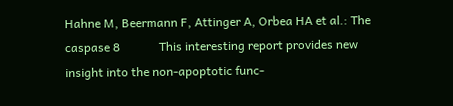Hahne M, Beermann F, Attinger A, Orbea HA et al.: The caspase 8             This interesting report provides new insight into the non-apoptotic func-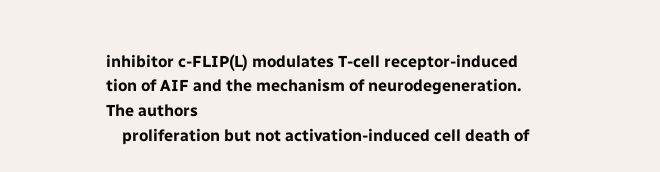inhibitor c-FLIP(L) modulates T-cell receptor-induced                       tion of AIF and the mechanism of neurodegeneration. The authors
    proliferation but not activation-induced cell death of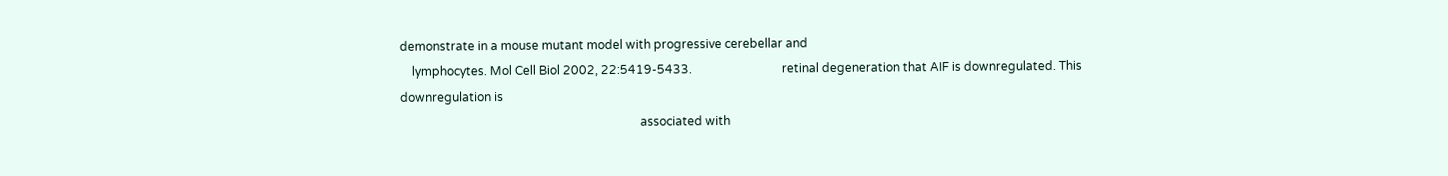demonstrate in a mouse mutant model with progressive cerebellar and
    lymphocytes. Mol Cell Biol 2002, 22:5419-5433.                              retinal degeneration that AIF is downregulated. This downregulation is
                                                                                associated with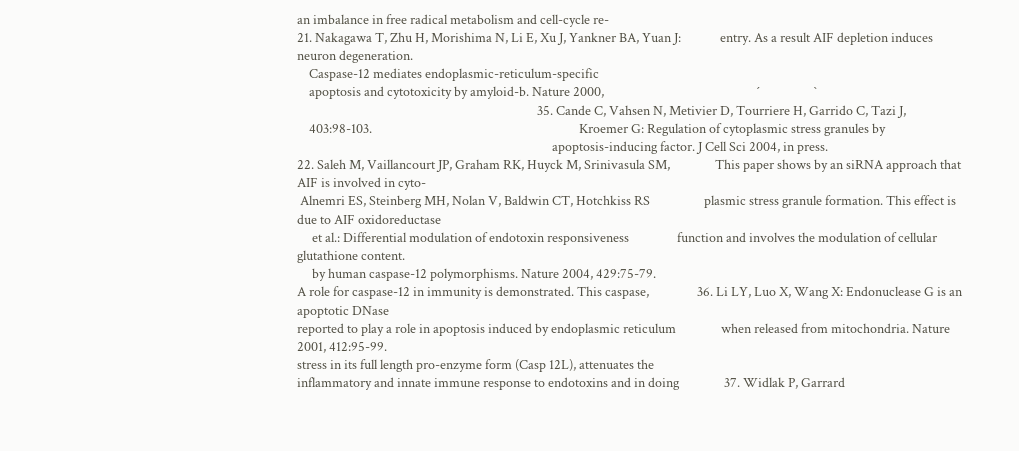an imbalance in free radical metabolism and cell-cycle re-
21. Nakagawa T, Zhu H, Morishima N, Li E, Xu J, Yankner BA, Yuan J:             entry. As a result AIF depletion induces neuron degeneration.
    Caspase-12 mediates endoplasmic-reticulum-specific
    apoptosis and cytotoxicity by amyloid-b. Nature 2000,                                                   ´                  `
                                                                                35. Cande C, Vahsen N, Metivier D, Tourriere H, Garrido C, Tazi J,
    403:98-103.                                                                     Kroemer G: Regulation of cytoplasmic stress granules by
                                                                                     apoptosis-inducing factor. J Cell Sci 2004, in press.
22. Saleh M, Vaillancourt JP, Graham RK, Huyck M, Srinivasula SM,               This paper shows by an siRNA approach that AIF is involved in cyto-
 Alnemri ES, Steinberg MH, Nolan V, Baldwin CT, Hotchkiss RS                  plasmic stress granule formation. This effect is due to AIF oxidoreductase
     et al.: Differential modulation of endotoxin responsiveness                function and involves the modulation of cellular glutathione content.
     by human caspase-12 polymorphisms. Nature 2004, 429:75-79.
A role for caspase-12 in immunity is demonstrated. This caspase,                36. Li LY, Luo X, Wang X: Endonuclease G is an apoptotic DNase
reported to play a role in apoptosis induced by endoplasmic reticulum               when released from mitochondria. Nature 2001, 412:95-99.
stress in its full length pro-enzyme form (Casp 12L), attenuates the
inflammatory and innate immune response to endotoxins and in doing               37. Widlak P, Garrard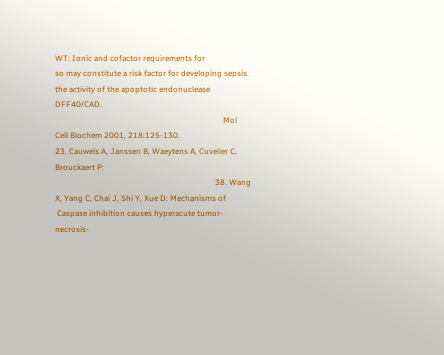WT: Ionic and cofactor requirements for
so may constitute a risk factor for developing sepsis.                              the activity of the apoptotic endonuclease DFF40/CAD.
                                                                                    Mol Cell Biochem 2001, 218:125-130.
23. Cauwels A, Janssen B, Waeytens A, Cuvelier C, Brouckaert P:
                                                                                38. Wang X, Yang C, Chai J, Shi Y, Xue D: Mechanisms of
 Caspase inhibition causes hyperacute tumor-necrosis-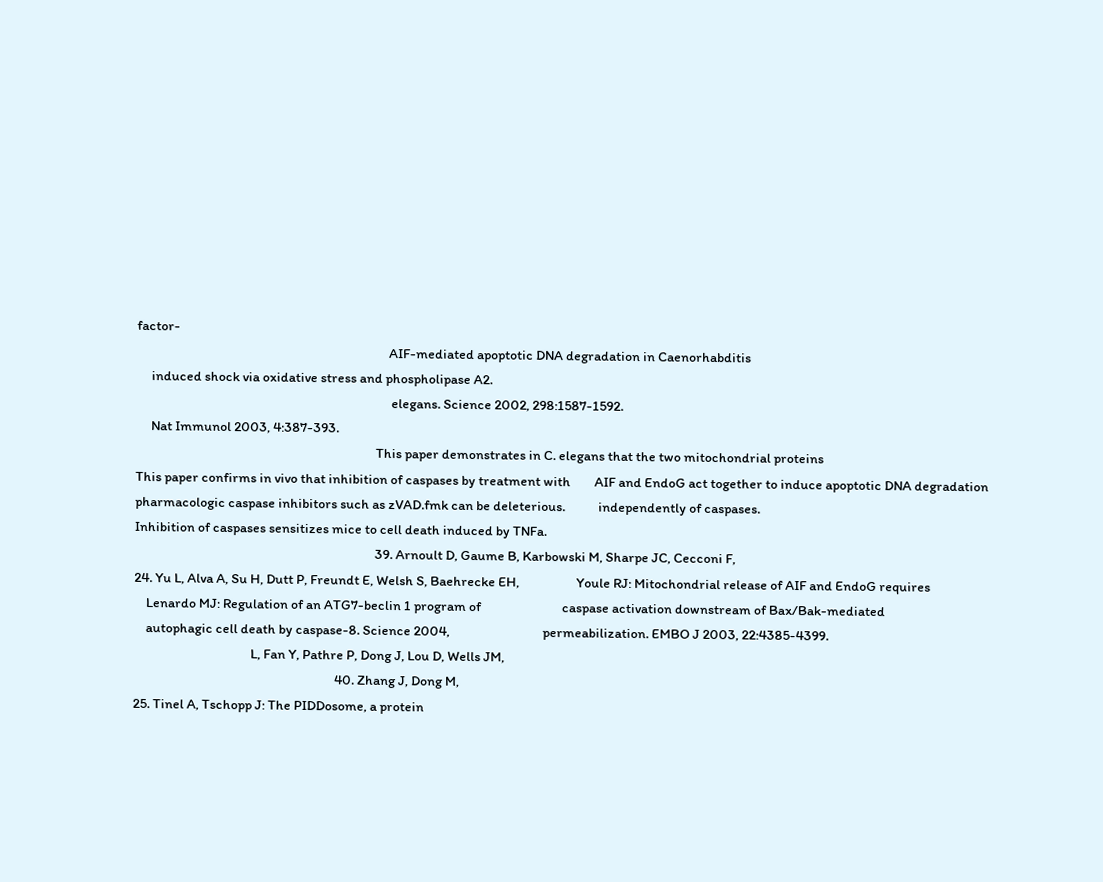factor-
                                                                                    AIF-mediated apoptotic DNA degradation in Caenorhabditis
     induced shock via oxidative stress and phospholipase A2.
                                                                                     elegans. Science 2002, 298:1587-1592.
     Nat Immunol 2003, 4:387-393.
                                                                                This paper demonstrates in C. elegans that the two mitochondrial proteins
This paper confirms in vivo that inhibition of caspases by treatment with        AIF and EndoG act together to induce apoptotic DNA degradation
pharmacologic caspase inhibitors such as zVAD.fmk can be deleterious.           independently of caspases.
Inhibition of caspases sensitizes mice to cell death induced by TNFa.
                                                                                39. Arnoult D, Gaume B, Karbowski M, Sharpe JC, Cecconi F,
24. Yu L, Alva A, Su H, Dutt P, Freundt E, Welsh S, Baehrecke EH,                   Youle RJ: Mitochondrial release of AIF and EndoG requires
    Lenardo MJ: Regulation of an ATG7-beclin 1 program of                           caspase activation downstream of Bax/Bak-mediated
    autophagic cell death by caspase-8. Science 2004,                               permeabilization. EMBO J 2003, 22:4385-4399.
                                       L, Fan Y, Pathre P, Dong J, Lou D, Wells JM,
                                                                   40. Zhang J, Dong M,
25. Tinel A, Tschopp J: The PIDDosome, a protein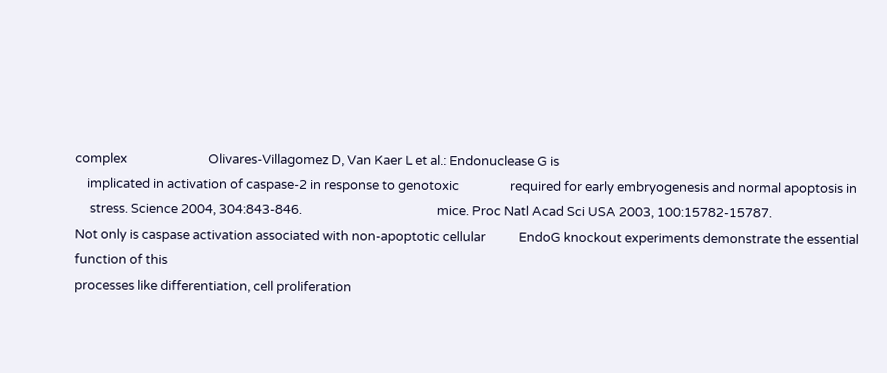complex                           Olivares-Villagomez D, Van Kaer L et al.: Endonuclease G is
    implicated in activation of caspase-2 in response to genotoxic                 required for early embryogenesis and normal apoptosis in
     stress. Science 2004, 304:843-846.                                             mice. Proc Natl Acad Sci USA 2003, 100:15782-15787.
Not only is caspase activation associated with non-apoptotic cellular           EndoG knockout experiments demonstrate the essential function of this
processes like differentiation, cell proliferation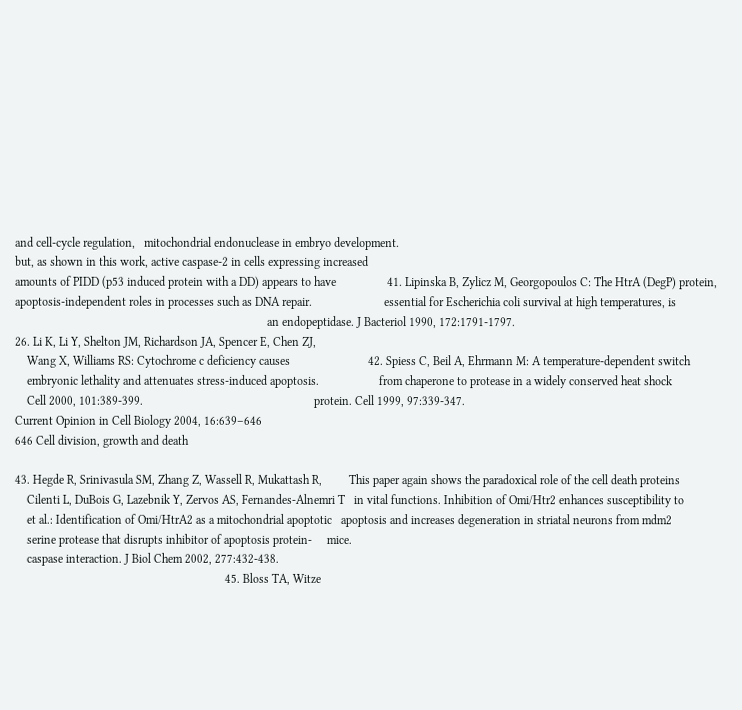and cell-cycle regulation,   mitochondrial endonuclease in embryo development.
but, as shown in this work, active caspase-2 in cells expressing increased
amounts of PIDD (p53 induced protein with a DD) appears to have                 41. Lipinska B, Zylicz M, Georgopoulos C: The HtrA (DegP) protein,
apoptosis-independent roles in processes such as DNA repair.                        essential for Escherichia coli survival at high temperatures, is
                                                                                    an endopeptidase. J Bacteriol 1990, 172:1791-1797.
26. Li K, Li Y, Shelton JM, Richardson JA, Spencer E, Chen ZJ,
    Wang X, Williams RS: Cytochrome c deficiency causes                          42. Spiess C, Beil A, Ehrmann M: A temperature-dependent switch
    embryonic lethality and attenuates stress-induced apoptosis.                    from chaperone to protease in a widely conserved heat shock
    Cell 2000, 101:389-399.                                                         protein. Cell 1999, 97:339-347.                                                                               Current Opinion in Cell Biology 2004, 16:639–646
646 Cell division, growth and death

43. Hegde R, Srinivasula SM, Zhang Z, Wassell R, Mukattash R,         This paper again shows the paradoxical role of the cell death proteins
    Cilenti L, DuBois G, Lazebnik Y, Zervos AS, Fernandes-Alnemri T   in vital functions. Inhibition of Omi/Htr2 enhances susceptibility to
    et al.: Identification of Omi/HtrA2 as a mitochondrial apoptotic   apoptosis and increases degeneration in striatal neurons from mdm2
    serine protease that disrupts inhibitor of apoptosis protein-     mice.
    caspase interaction. J Biol Chem 2002, 277:432-438.
                                                                      45. Bloss TA, Witze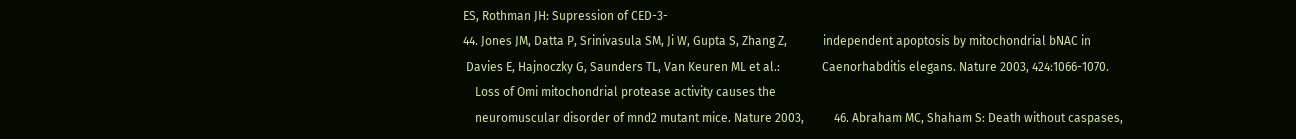ES, Rothman JH: Supression of CED-3-
44. Jones JM, Datta P, Srinivasula SM, Ji W, Gupta S, Zhang Z,            independent apoptosis by mitochondrial bNAC in
 Davies E, Hajnoczky G, Saunders TL, Van Keuren ML et al.:              Caenorhabditis elegans. Nature 2003, 424:1066-1070.
    Loss of Omi mitochondrial protease activity causes the
    neuromuscular disorder of mnd2 mutant mice. Nature 2003,          46. Abraham MC, Shaham S: Death without caspases,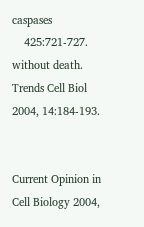caspases
    425:721-727.                                                          without death. Trends Cell Biol 2004, 14:184-193.


Current Opinion in Cell Biology 2004,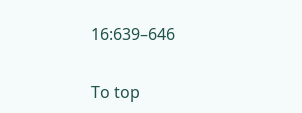16:639–646

To top